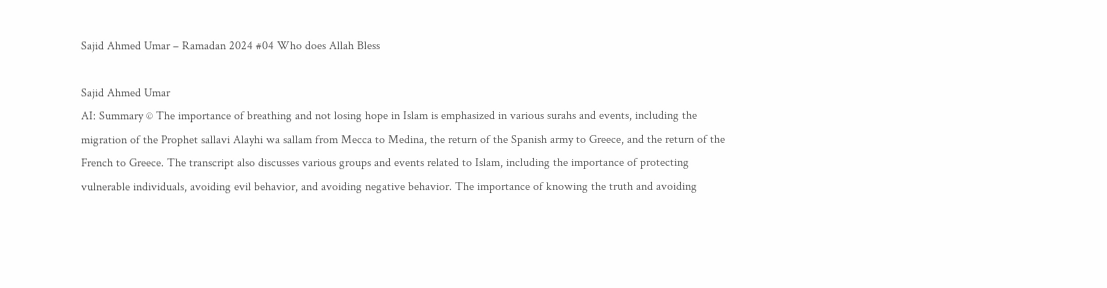Sajid Ahmed Umar – Ramadan 2024 #04 Who does Allah Bless

Sajid Ahmed Umar
AI: Summary © The importance of breathing and not losing hope in Islam is emphasized in various surahs and events, including the migration of the Prophet sallavi Alayhi wa sallam from Mecca to Medina, the return of the Spanish army to Greece, and the return of the French to Greece. The transcript also discusses various groups and events related to Islam, including the importance of protecting vulnerable individuals, avoiding evil behavior, and avoiding negative behavior. The importance of knowing the truth and avoiding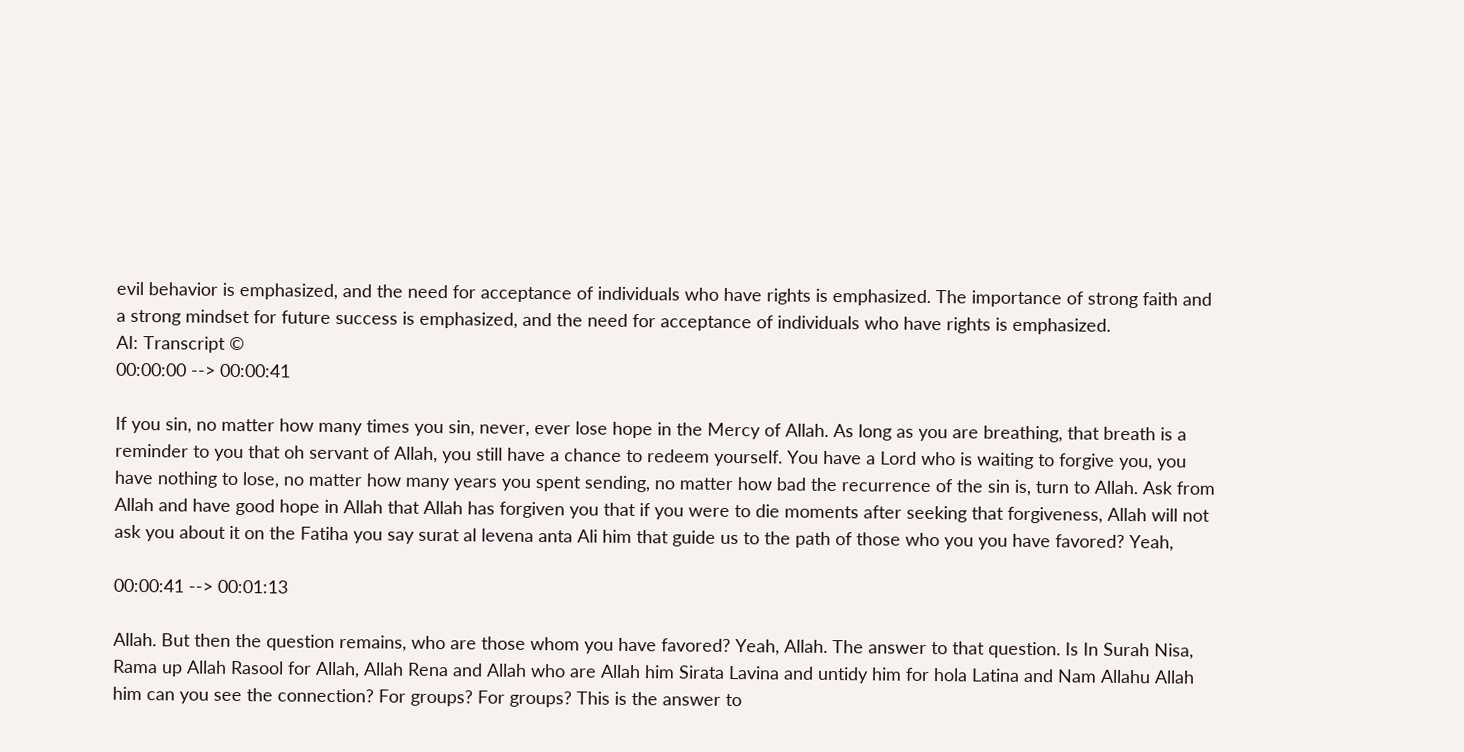evil behavior is emphasized, and the need for acceptance of individuals who have rights is emphasized. The importance of strong faith and a strong mindset for future success is emphasized, and the need for acceptance of individuals who have rights is emphasized.
AI: Transcript ©
00:00:00 --> 00:00:41

If you sin, no matter how many times you sin, never, ever lose hope in the Mercy of Allah. As long as you are breathing, that breath is a reminder to you that oh servant of Allah, you still have a chance to redeem yourself. You have a Lord who is waiting to forgive you, you have nothing to lose, no matter how many years you spent sending, no matter how bad the recurrence of the sin is, turn to Allah. Ask from Allah and have good hope in Allah that Allah has forgiven you that if you were to die moments after seeking that forgiveness, Allah will not ask you about it on the Fatiha you say surat al levena anta Ali him that guide us to the path of those who you you have favored? Yeah,

00:00:41 --> 00:01:13

Allah. But then the question remains, who are those whom you have favored? Yeah, Allah. The answer to that question. Is In Surah Nisa, Rama up Allah Rasool for Allah, Allah Rena and Allah who are Allah him Sirata Lavina and untidy him for hola Latina and Nam Allahu Allah him can you see the connection? For groups? For groups? This is the answer to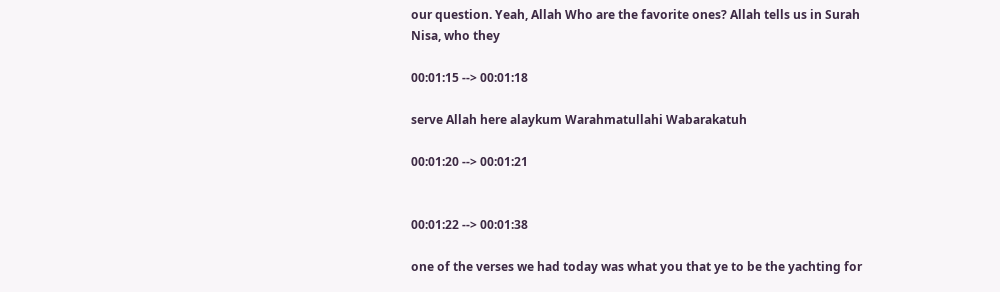our question. Yeah, Allah Who are the favorite ones? Allah tells us in Surah Nisa, who they

00:01:15 --> 00:01:18

serve Allah here alaykum Warahmatullahi Wabarakatuh

00:01:20 --> 00:01:21


00:01:22 --> 00:01:38

one of the verses we had today was what you that ye to be the yachting for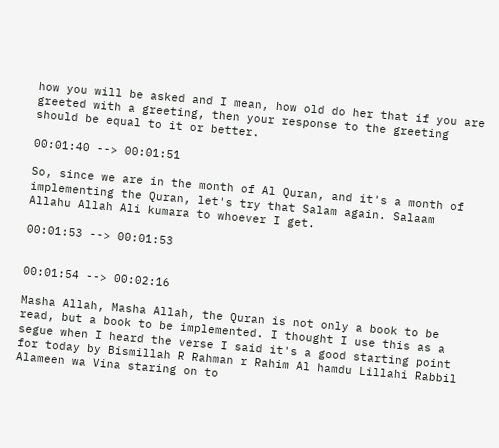how you will be asked and I mean, how old do her that if you are greeted with a greeting, then your response to the greeting should be equal to it or better.

00:01:40 --> 00:01:51

So, since we are in the month of Al Quran, and it's a month of implementing the Quran, let's try that Salam again. Salaam Allahu Allah Ali kumara to whoever I get.

00:01:53 --> 00:01:53


00:01:54 --> 00:02:16

Masha Allah, Masha Allah, the Quran is not only a book to be read, but a book to be implemented. I thought I use this as a segue when I heard the verse I said it's a good starting point for today by Bismillah R Rahman r Rahim Al hamdu Lillahi Rabbil Alameen wa Vina staring on to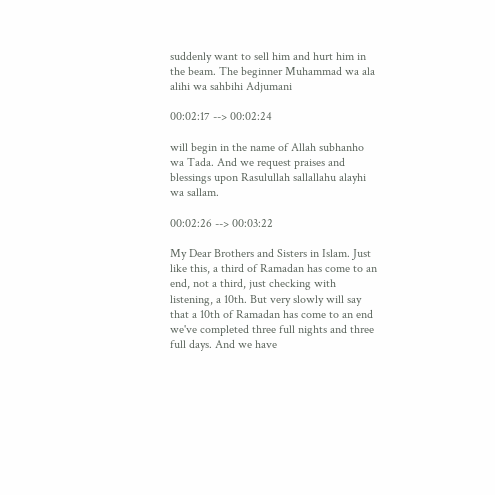suddenly want to sell him and hurt him in the beam. The beginner Muhammad wa ala alihi wa sahbihi Adjumani

00:02:17 --> 00:02:24

will begin in the name of Allah subhanho wa Tada. And we request praises and blessings upon Rasulullah sallallahu alayhi wa sallam.

00:02:26 --> 00:03:22

My Dear Brothers and Sisters in Islam. Just like this, a third of Ramadan has come to an end, not a third, just checking with listening, a 10th. But very slowly will say that a 10th of Ramadan has come to an end we've completed three full nights and three full days. And we have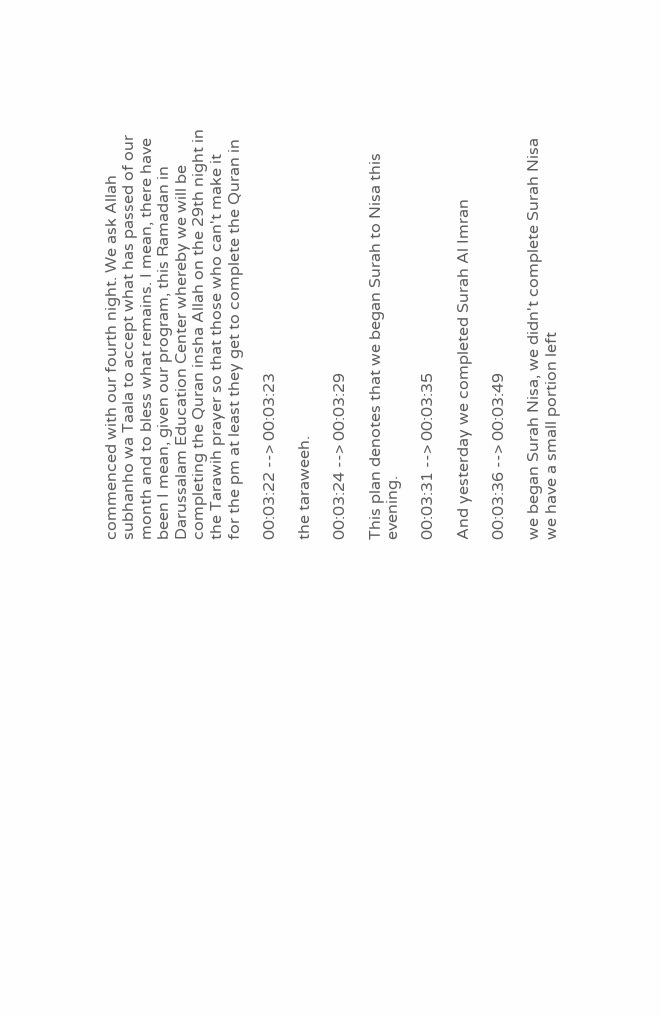commenced with our fourth night. We ask Allah subhanho wa Taala to accept what has passed of our month and to bless what remains. I mean, there have been I mean, given our program, this Ramadan in Darussalam Education Center whereby we will be completing the Quran insha Allah on the 29th night in the Tarawih prayer so that those who can't make it for the pm at least they get to complete the Quran in

00:03:22 --> 00:03:23

the taraweeh.

00:03:24 --> 00:03:29

This plan denotes that we began Surah to Nisa this evening.

00:03:31 --> 00:03:35

And yesterday we completed Surah Al Imran

00:03:36 --> 00:03:49

we began Surah Nisa, we didn't complete Surah Nisa we have a small portion left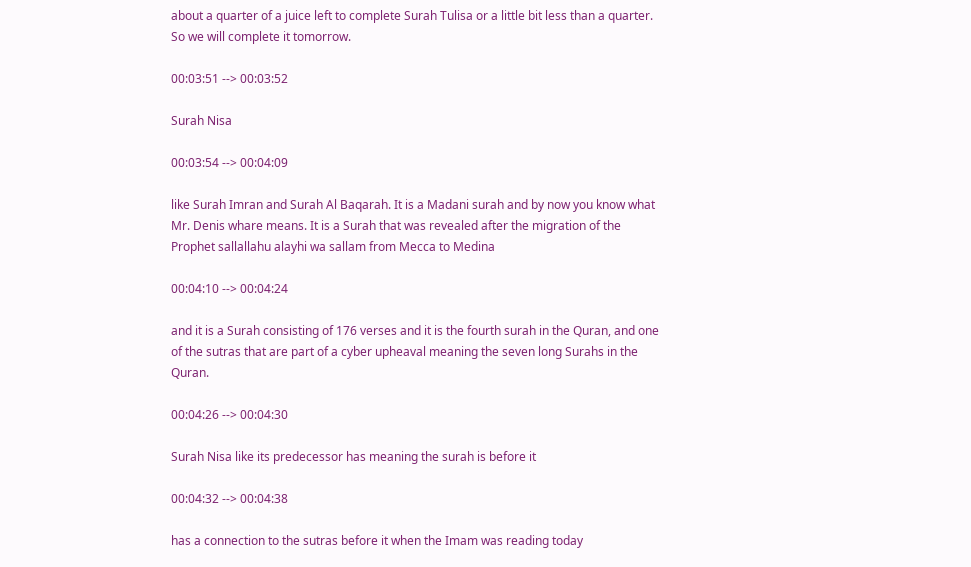about a quarter of a juice left to complete Surah Tulisa or a little bit less than a quarter. So we will complete it tomorrow.

00:03:51 --> 00:03:52

Surah Nisa

00:03:54 --> 00:04:09

like Surah Imran and Surah Al Baqarah. It is a Madani surah and by now you know what Mr. Denis whare means. It is a Surah that was revealed after the migration of the Prophet sallallahu alayhi wa sallam from Mecca to Medina

00:04:10 --> 00:04:24

and it is a Surah consisting of 176 verses and it is the fourth surah in the Quran, and one of the sutras that are part of a cyber upheaval meaning the seven long Surahs in the Quran.

00:04:26 --> 00:04:30

Surah Nisa like its predecessor has meaning the surah is before it

00:04:32 --> 00:04:38

has a connection to the sutras before it when the Imam was reading today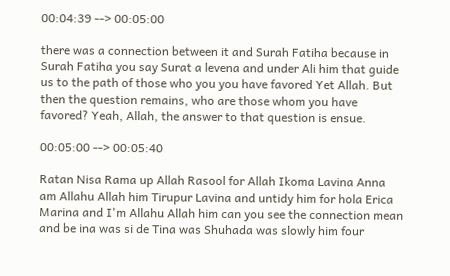00:04:39 --> 00:05:00

there was a connection between it and Surah Fatiha because in Surah Fatiha you say Surat a levena and under Ali him that guide us to the path of those who you you have favored Yet Allah. But then the question remains, who are those whom you have favored? Yeah, Allah, the answer to that question is ensue.

00:05:00 --> 00:05:40

Ratan Nisa Rama up Allah Rasool for Allah Ikoma Lavina Anna am Allahu Allah him Tirupur Lavina and untidy him for hola Erica Marina and I'm Allahu Allah him can you see the connection mean and be ina was si de Tina was Shuhada was slowly him four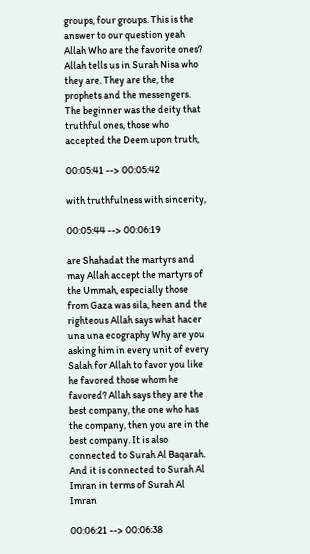groups, four groups. This is the answer to our question yeah Allah Who are the favorite ones? Allah tells us in Surah Nisa who they are. They are the, the prophets and the messengers. The beginner was the deity that truthful ones, those who accepted the Deem upon truth,

00:05:41 --> 00:05:42

with truthfulness with sincerity,

00:05:44 --> 00:06:19

are Shahadat the martyrs and may Allah accept the martyrs of the Ummah, especially those from Gaza was sila, heen and the righteous Allah says what hacer una una ecography Why are you asking him in every unit of every Salah for Allah to favor you like he favored those whom he favored? Allah says they are the best company, the one who has the company, then you are in the best company. It is also connected to Surah Al Baqarah. And it is connected to Surah Al Imran in terms of Surah Al Imran

00:06:21 --> 00:06:38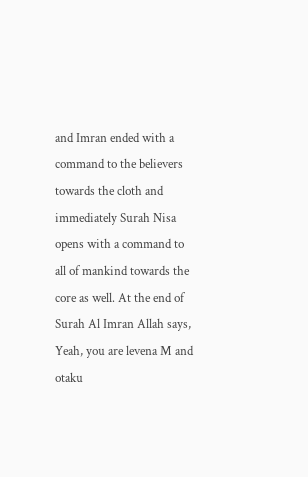and Imran ended with a command to the believers towards the cloth and immediately Surah Nisa opens with a command to all of mankind towards the core as well. At the end of Surah Al Imran Allah says, Yeah, you are levena M and otaku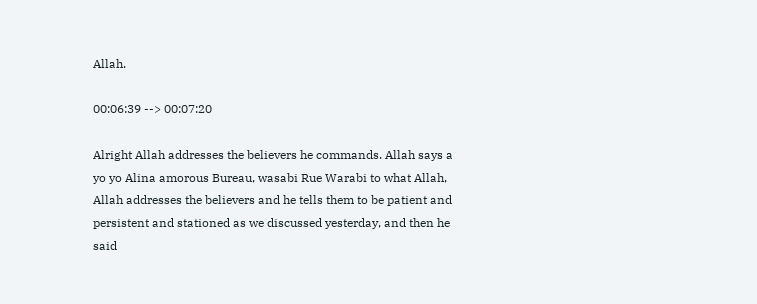Allah.

00:06:39 --> 00:07:20

Alright Allah addresses the believers he commands. Allah says a yo yo Alina amorous Bureau, wasabi Rue Warabi to what Allah, Allah addresses the believers and he tells them to be patient and persistent and stationed as we discussed yesterday, and then he said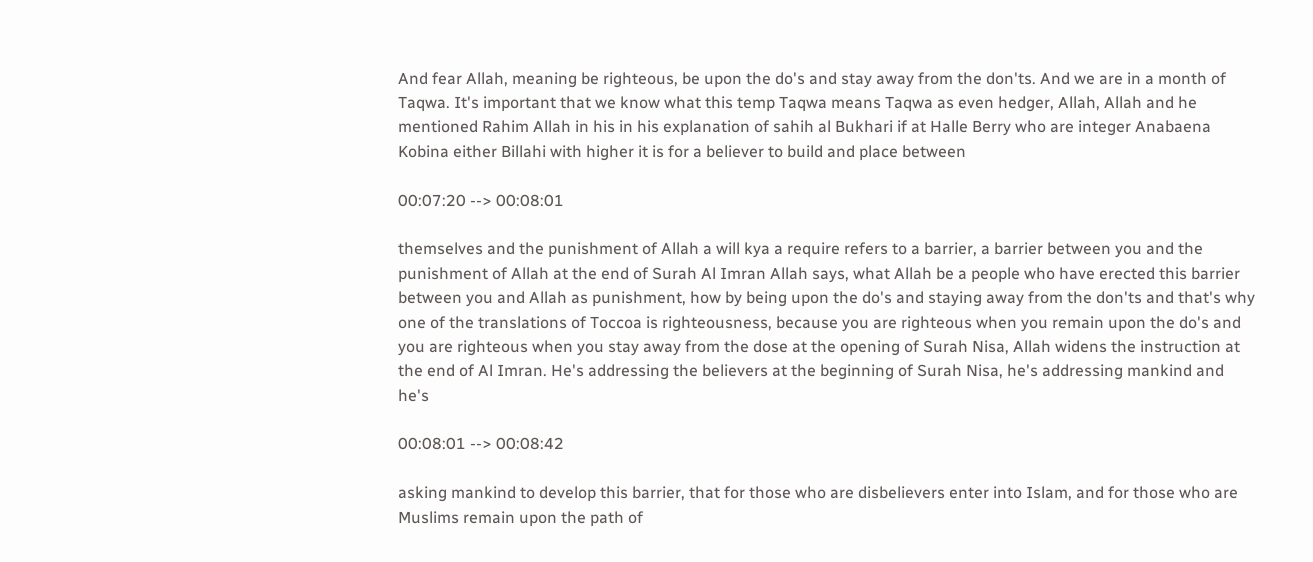And fear Allah, meaning be righteous, be upon the do's and stay away from the don'ts. And we are in a month of Taqwa. It's important that we know what this temp Taqwa means Taqwa as even hedger, Allah, Allah and he mentioned Rahim Allah in his in his explanation of sahih al Bukhari if at Halle Berry who are integer Anabaena Kobina either Billahi with higher it is for a believer to build and place between

00:07:20 --> 00:08:01

themselves and the punishment of Allah a will kya a require refers to a barrier, a barrier between you and the punishment of Allah at the end of Surah Al Imran Allah says, what Allah be a people who have erected this barrier between you and Allah as punishment, how by being upon the do's and staying away from the don'ts and that's why one of the translations of Toccoa is righteousness, because you are righteous when you remain upon the do's and you are righteous when you stay away from the dose at the opening of Surah Nisa, Allah widens the instruction at the end of Al Imran. He's addressing the believers at the beginning of Surah Nisa, he's addressing mankind and he's

00:08:01 --> 00:08:42

asking mankind to develop this barrier, that for those who are disbelievers enter into Islam, and for those who are Muslims remain upon the path of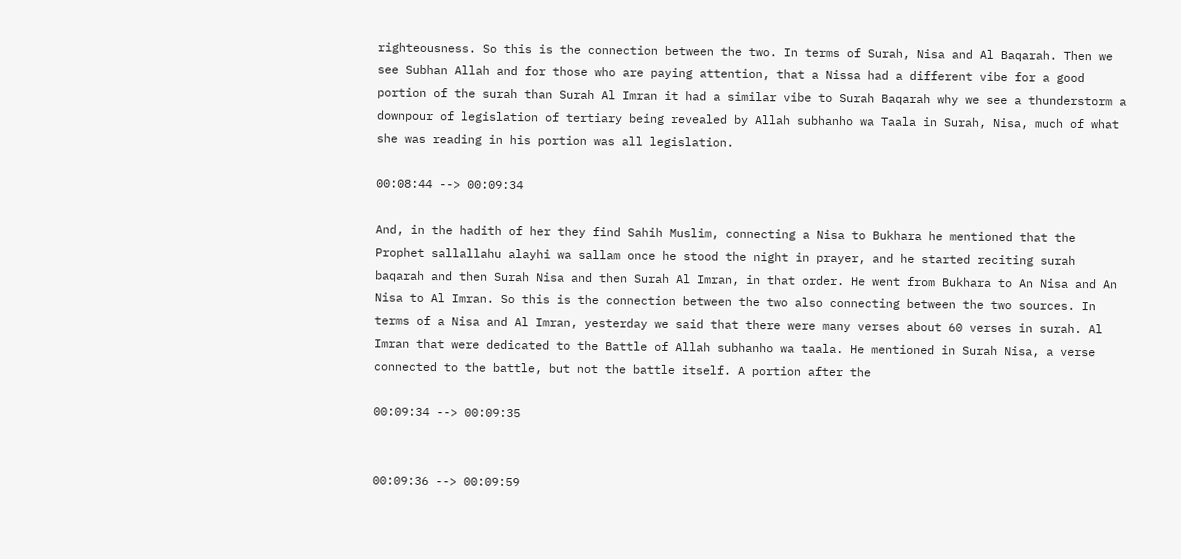righteousness. So this is the connection between the two. In terms of Surah, Nisa and Al Baqarah. Then we see Subhan Allah and for those who are paying attention, that a Nissa had a different vibe for a good portion of the surah than Surah Al Imran it had a similar vibe to Surah Baqarah why we see a thunderstorm a downpour of legislation of tertiary being revealed by Allah subhanho wa Taala in Surah, Nisa, much of what she was reading in his portion was all legislation.

00:08:44 --> 00:09:34

And, in the hadith of her they find Sahih Muslim, connecting a Nisa to Bukhara he mentioned that the Prophet sallallahu alayhi wa sallam once he stood the night in prayer, and he started reciting surah baqarah and then Surah Nisa and then Surah Al Imran, in that order. He went from Bukhara to An Nisa and An Nisa to Al Imran. So this is the connection between the two also connecting between the two sources. In terms of a Nisa and Al Imran, yesterday we said that there were many verses about 60 verses in surah. Al Imran that were dedicated to the Battle of Allah subhanho wa taala. He mentioned in Surah Nisa, a verse connected to the battle, but not the battle itself. A portion after the

00:09:34 --> 00:09:35


00:09:36 --> 00:09:59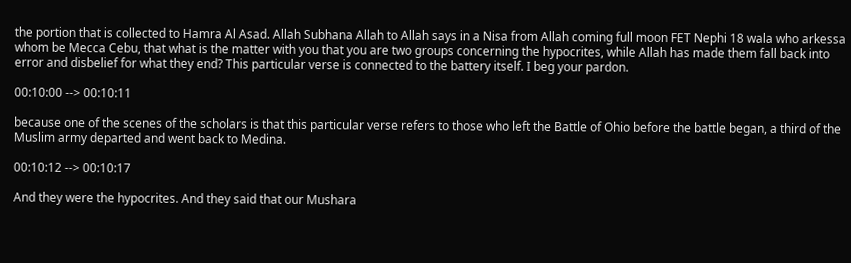the portion that is collected to Hamra Al Asad. Allah Subhana Allah to Allah says in a Nisa from Allah coming full moon FET Nephi 18 wala who arkessa whom be Mecca Cebu, that what is the matter with you that you are two groups concerning the hypocrites, while Allah has made them fall back into error and disbelief for what they end? This particular verse is connected to the battery itself. I beg your pardon.

00:10:00 --> 00:10:11

because one of the scenes of the scholars is that this particular verse refers to those who left the Battle of Ohio before the battle began, a third of the Muslim army departed and went back to Medina.

00:10:12 --> 00:10:17

And they were the hypocrites. And they said that our Mushara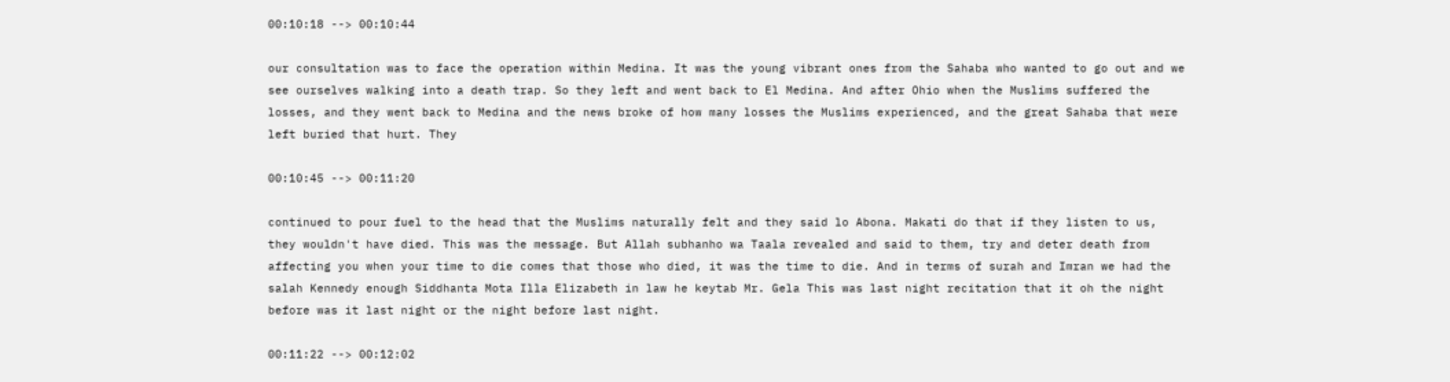00:10:18 --> 00:10:44

our consultation was to face the operation within Medina. It was the young vibrant ones from the Sahaba who wanted to go out and we see ourselves walking into a death trap. So they left and went back to El Medina. And after Ohio when the Muslims suffered the losses, and they went back to Medina and the news broke of how many losses the Muslims experienced, and the great Sahaba that were left buried that hurt. They

00:10:45 --> 00:11:20

continued to pour fuel to the head that the Muslims naturally felt and they said lo Abona. Makati do that if they listen to us, they wouldn't have died. This was the message. But Allah subhanho wa Taala revealed and said to them, try and deter death from affecting you when your time to die comes that those who died, it was the time to die. And in terms of surah and Imran we had the salah Kennedy enough Siddhanta Mota Illa Elizabeth in law he keytab Mr. Gela This was last night recitation that it oh the night before was it last night or the night before last night.

00:11:22 --> 00:12:02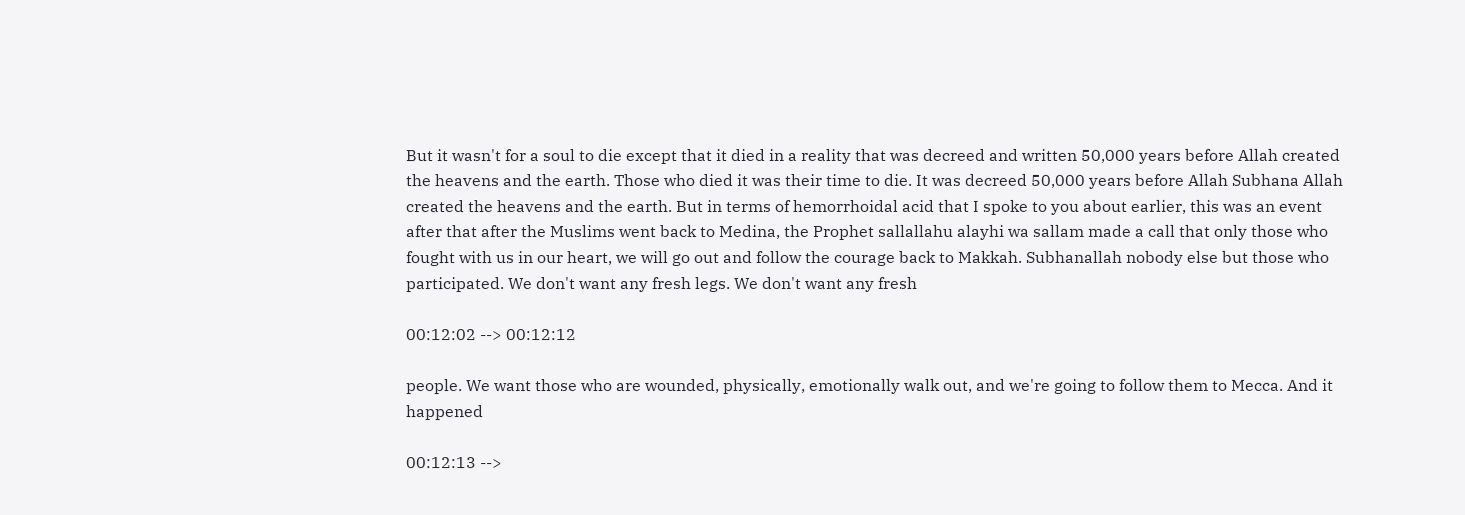But it wasn't for a soul to die except that it died in a reality that was decreed and written 50,000 years before Allah created the heavens and the earth. Those who died it was their time to die. It was decreed 50,000 years before Allah Subhana Allah created the heavens and the earth. But in terms of hemorrhoidal acid that I spoke to you about earlier, this was an event after that after the Muslims went back to Medina, the Prophet sallallahu alayhi wa sallam made a call that only those who fought with us in our heart, we will go out and follow the courage back to Makkah. Subhanallah nobody else but those who participated. We don't want any fresh legs. We don't want any fresh

00:12:02 --> 00:12:12

people. We want those who are wounded, physically, emotionally walk out, and we're going to follow them to Mecca. And it happened

00:12:13 -->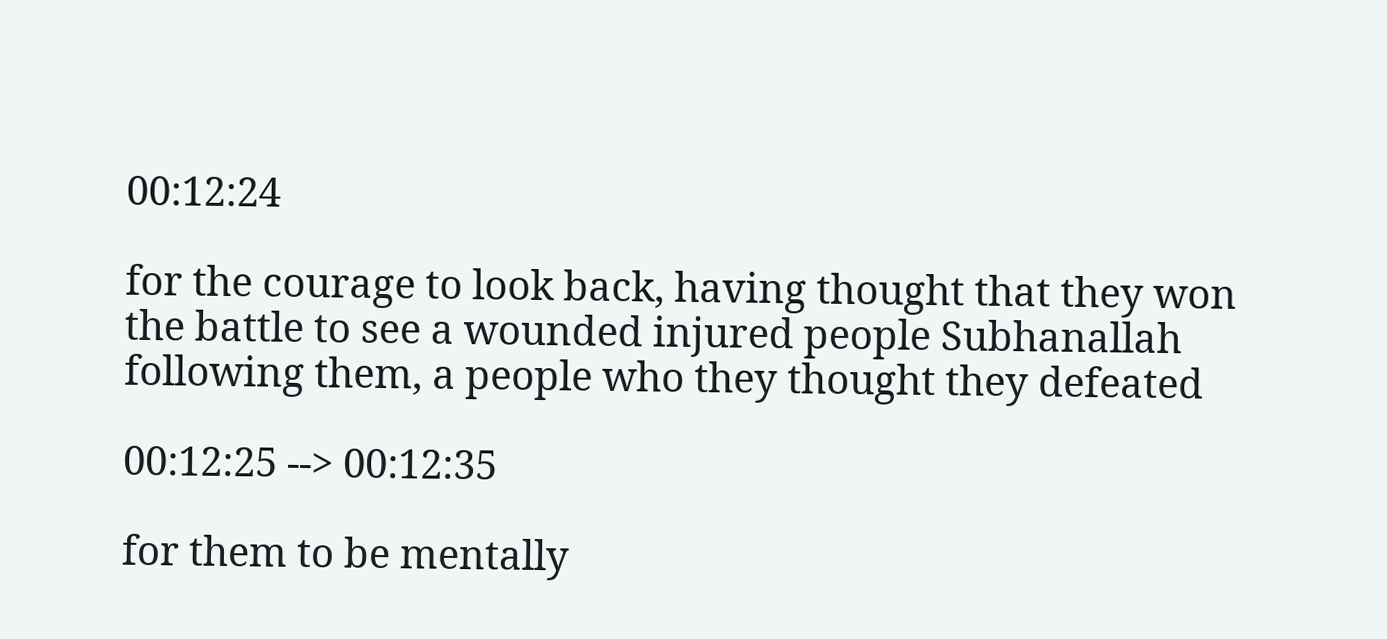00:12:24

for the courage to look back, having thought that they won the battle to see a wounded injured people Subhanallah following them, a people who they thought they defeated

00:12:25 --> 00:12:35

for them to be mentally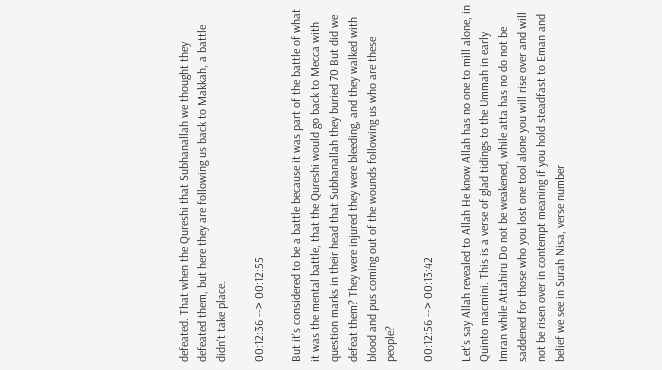defeated. That when the Qureshi that Subhanallah we thought they defeated them, but here they are following us back to Makkah, a battle didn't take place.

00:12:36 --> 00:12:55

But it's considered to be a battle because it was part of the battle of what it was the mental battle, that the Qureshi would go back to Mecca with question marks in their head that Subhanallah they buried 70 But did we defeat them? They were injured they were bleeding, and they walked with blood and pus coming out of the wounds following us who are these people?

00:12:56 --> 00:13:42

Let's say Allah revealed to Allah He know Allah has no one to mill alone, in Quinto macmini. This is a verse of glad tidings to the Ummah in early Imran while Attahiru Do not be weakened, while atta has no do not be saddened for those who you lost one tool alone you will rise over and will not be risen over in contempt meaning if you hold steadfast to Eman and belief we see in Surah Nisa, verse number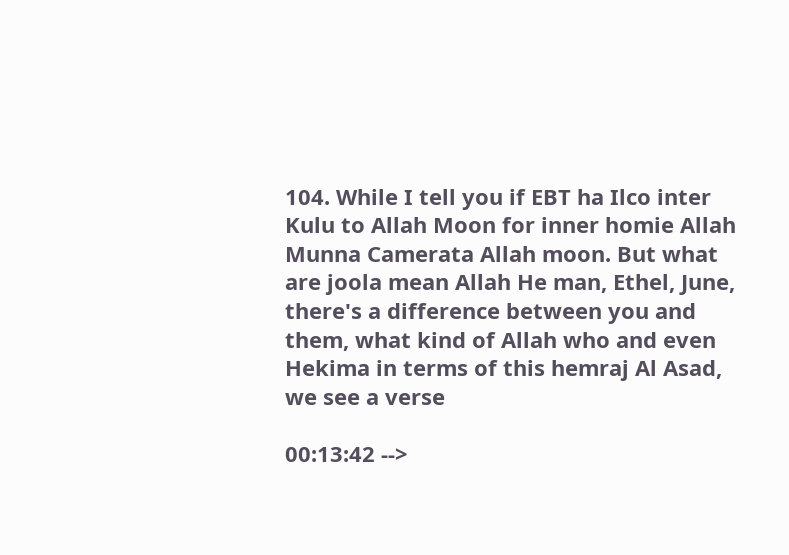104. While I tell you if EBT ha Ilco inter Kulu to Allah Moon for inner homie Allah Munna Camerata Allah moon. But what are joola mean Allah He man, Ethel, June, there's a difference between you and them, what kind of Allah who and even Hekima in terms of this hemraj Al Asad, we see a verse

00:13:42 -->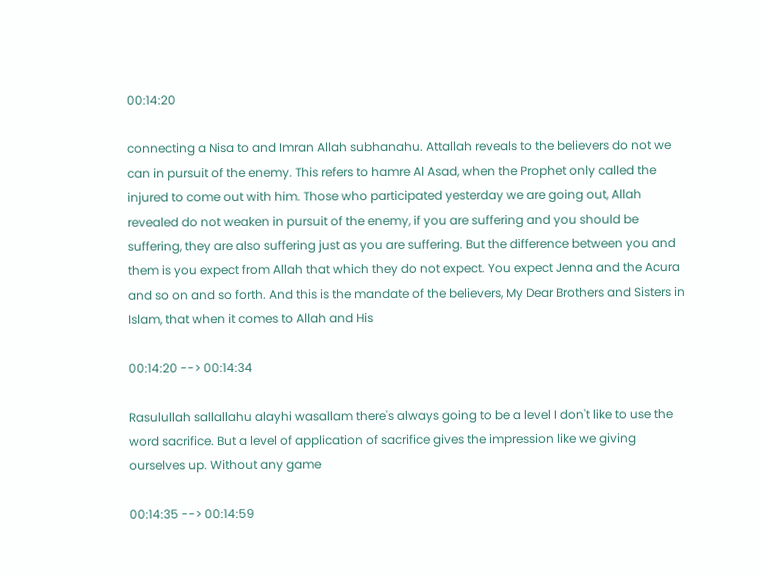00:14:20

connecting a Nisa to and Imran Allah subhanahu. Attallah reveals to the believers do not we can in pursuit of the enemy. This refers to hamre Al Asad, when the Prophet only called the injured to come out with him. Those who participated yesterday we are going out, Allah revealed do not weaken in pursuit of the enemy, if you are suffering and you should be suffering, they are also suffering just as you are suffering. But the difference between you and them is you expect from Allah that which they do not expect. You expect Jenna and the Acura and so on and so forth. And this is the mandate of the believers, My Dear Brothers and Sisters in Islam, that when it comes to Allah and His

00:14:20 --> 00:14:34

Rasulullah sallallahu alayhi wasallam there's always going to be a level I don't like to use the word sacrifice. But a level of application of sacrifice gives the impression like we giving ourselves up. Without any game

00:14:35 --> 00:14:59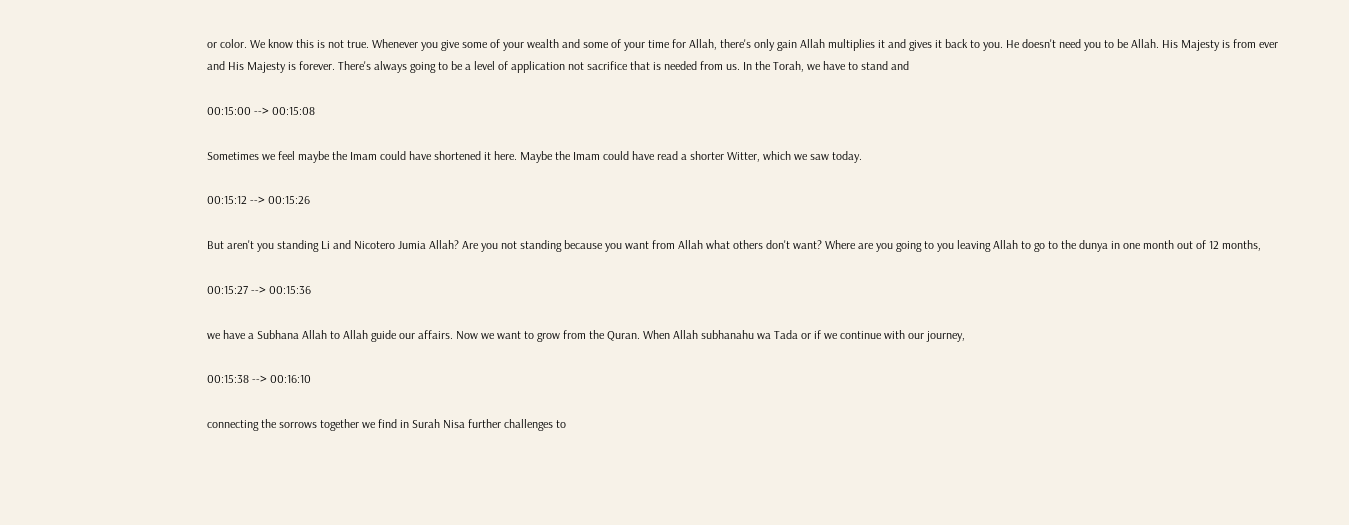or color. We know this is not true. Whenever you give some of your wealth and some of your time for Allah, there's only gain Allah multiplies it and gives it back to you. He doesn't need you to be Allah. His Majesty is from ever and His Majesty is forever. There's always going to be a level of application not sacrifice that is needed from us. In the Torah, we have to stand and

00:15:00 --> 00:15:08

Sometimes we feel maybe the Imam could have shortened it here. Maybe the Imam could have read a shorter Witter, which we saw today.

00:15:12 --> 00:15:26

But aren't you standing Li and Nicotero Jumia Allah? Are you not standing because you want from Allah what others don't want? Where are you going to you leaving Allah to go to the dunya in one month out of 12 months,

00:15:27 --> 00:15:36

we have a Subhana Allah to Allah guide our affairs. Now we want to grow from the Quran. When Allah subhanahu wa Tada or if we continue with our journey,

00:15:38 --> 00:16:10

connecting the sorrows together we find in Surah Nisa further challenges to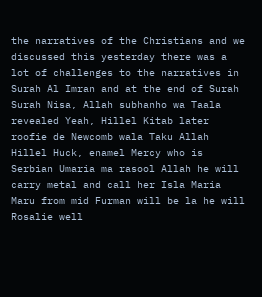the narratives of the Christians and we discussed this yesterday there was a lot of challenges to the narratives in Surah Al Imran and at the end of Surah Surah Nisa, Allah subhanho wa Taala revealed Yeah, Hillel Kitab later roofie de Newcomb wala Taku Allah Hillel Huck, enamel Mercy who is Serbian Umaria ma rasool Allah he will carry metal and call her Isla Maria Maru from mid Furman will be la he will Rosalie well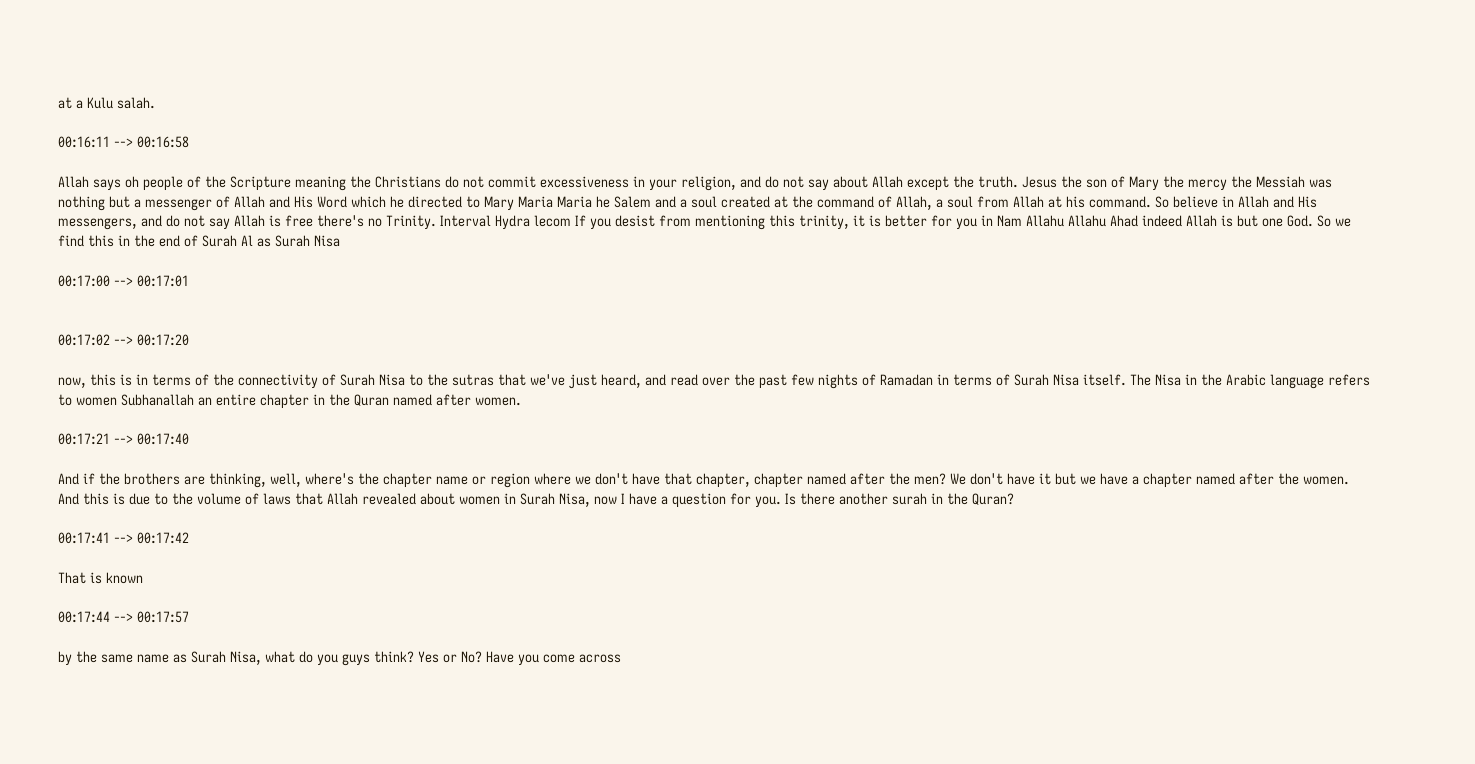at a Kulu salah.

00:16:11 --> 00:16:58

Allah says oh people of the Scripture meaning the Christians do not commit excessiveness in your religion, and do not say about Allah except the truth. Jesus the son of Mary the mercy the Messiah was nothing but a messenger of Allah and His Word which he directed to Mary Maria Maria he Salem and a soul created at the command of Allah, a soul from Allah at his command. So believe in Allah and His messengers, and do not say Allah is free there's no Trinity. Interval Hydra lecom If you desist from mentioning this trinity, it is better for you in Nam Allahu Allahu Ahad indeed Allah is but one God. So we find this in the end of Surah Al as Surah Nisa

00:17:00 --> 00:17:01


00:17:02 --> 00:17:20

now, this is in terms of the connectivity of Surah Nisa to the sutras that we've just heard, and read over the past few nights of Ramadan in terms of Surah Nisa itself. The Nisa in the Arabic language refers to women Subhanallah an entire chapter in the Quran named after women.

00:17:21 --> 00:17:40

And if the brothers are thinking, well, where's the chapter name or region where we don't have that chapter, chapter named after the men? We don't have it but we have a chapter named after the women. And this is due to the volume of laws that Allah revealed about women in Surah Nisa, now I have a question for you. Is there another surah in the Quran?

00:17:41 --> 00:17:42

That is known

00:17:44 --> 00:17:57

by the same name as Surah Nisa, what do you guys think? Yes or No? Have you come across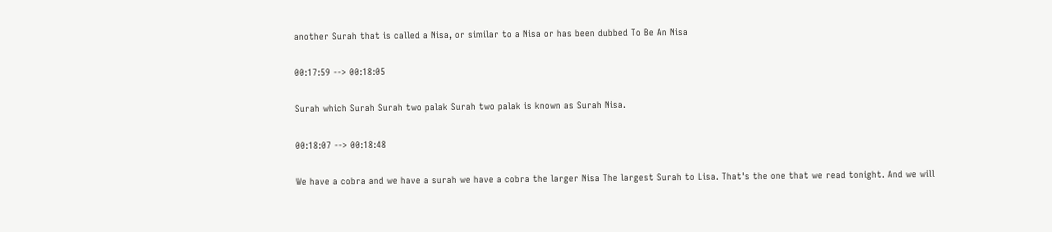another Surah that is called a Nisa, or similar to a Nisa or has been dubbed To Be An Nisa

00:17:59 --> 00:18:05

Surah which Surah Surah two palak Surah two palak is known as Surah Nisa.

00:18:07 --> 00:18:48

We have a cobra and we have a surah we have a cobra the larger Nisa The largest Surah to Lisa. That's the one that we read tonight. And we will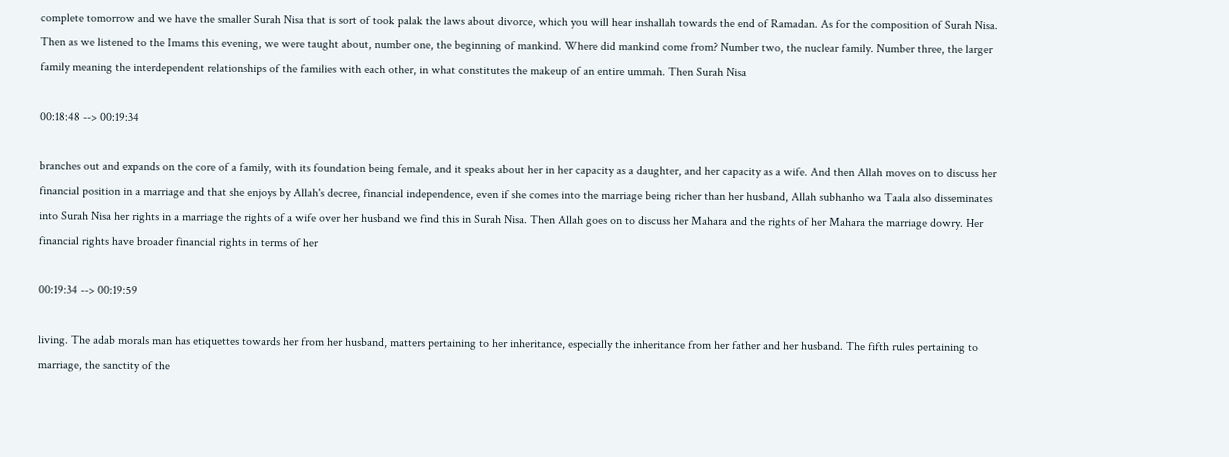complete tomorrow and we have the smaller Surah Nisa that is sort of took palak the laws about divorce, which you will hear inshallah towards the end of Ramadan. As for the composition of Surah Nisa. Then as we listened to the Imams this evening, we were taught about, number one, the beginning of mankind. Where did mankind come from? Number two, the nuclear family. Number three, the larger family meaning the interdependent relationships of the families with each other, in what constitutes the makeup of an entire ummah. Then Surah Nisa

00:18:48 --> 00:19:34

branches out and expands on the core of a family, with its foundation being female, and it speaks about her in her capacity as a daughter, and her capacity as a wife. And then Allah moves on to discuss her financial position in a marriage and that she enjoys by Allah's decree, financial independence, even if she comes into the marriage being richer than her husband, Allah subhanho wa Taala also disseminates into Surah Nisa her rights in a marriage the rights of a wife over her husband we find this in Surah Nisa. Then Allah goes on to discuss her Mahara and the rights of her Mahara the marriage dowry. Her financial rights have broader financial rights in terms of her

00:19:34 --> 00:19:59

living. The adab morals man has etiquettes towards her from her husband, matters pertaining to her inheritance, especially the inheritance from her father and her husband. The fifth rules pertaining to marriage, the sanctity of the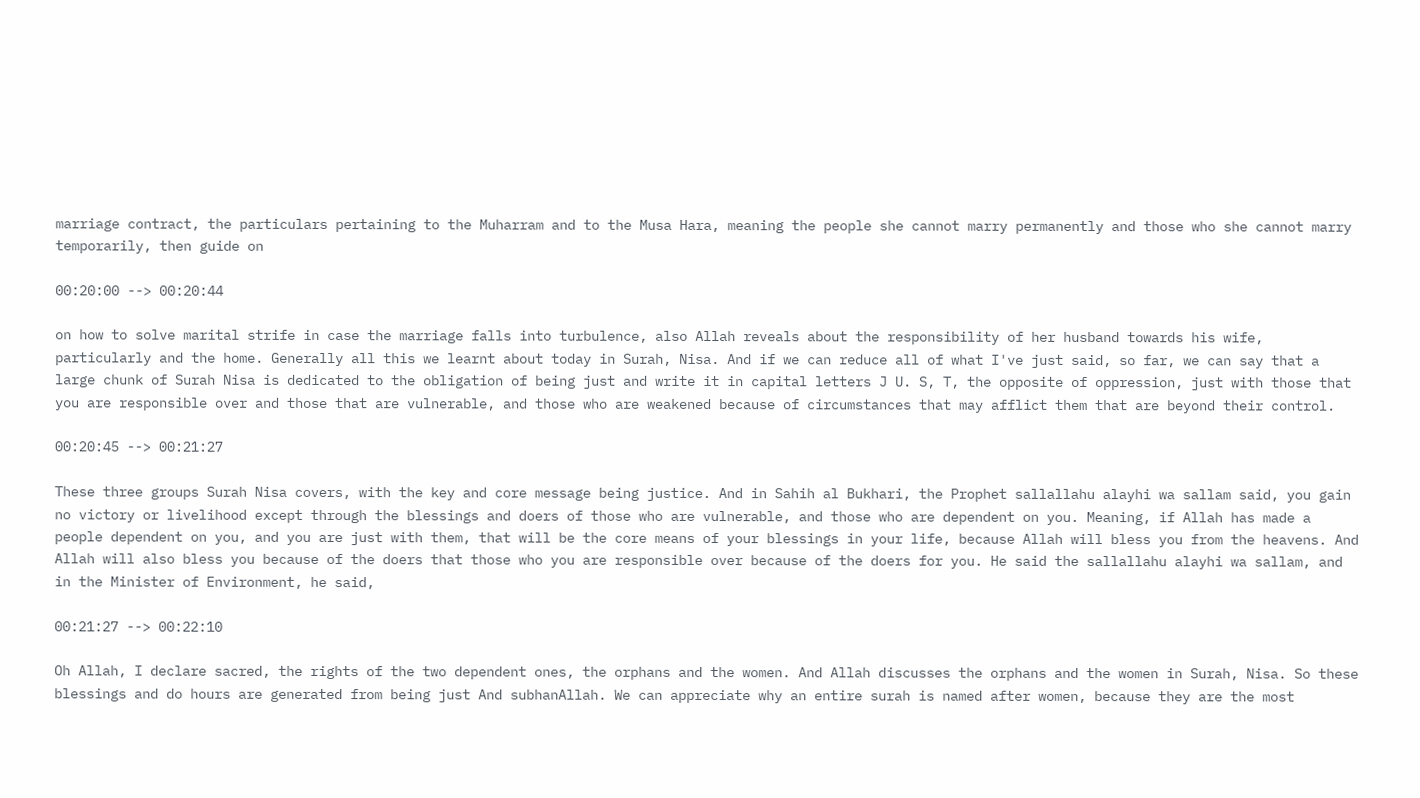marriage contract, the particulars pertaining to the Muharram and to the Musa Hara, meaning the people she cannot marry permanently and those who she cannot marry temporarily, then guide on

00:20:00 --> 00:20:44

on how to solve marital strife in case the marriage falls into turbulence, also Allah reveals about the responsibility of her husband towards his wife, particularly and the home. Generally all this we learnt about today in Surah, Nisa. And if we can reduce all of what I've just said, so far, we can say that a large chunk of Surah Nisa is dedicated to the obligation of being just and write it in capital letters J U. S, T, the opposite of oppression, just with those that you are responsible over and those that are vulnerable, and those who are weakened because of circumstances that may afflict them that are beyond their control.

00:20:45 --> 00:21:27

These three groups Surah Nisa covers, with the key and core message being justice. And in Sahih al Bukhari, the Prophet sallallahu alayhi wa sallam said, you gain no victory or livelihood except through the blessings and doers of those who are vulnerable, and those who are dependent on you. Meaning, if Allah has made a people dependent on you, and you are just with them, that will be the core means of your blessings in your life, because Allah will bless you from the heavens. And Allah will also bless you because of the doers that those who you are responsible over because of the doers for you. He said the sallallahu alayhi wa sallam, and in the Minister of Environment, he said,

00:21:27 --> 00:22:10

Oh Allah, I declare sacred, the rights of the two dependent ones, the orphans and the women. And Allah discusses the orphans and the women in Surah, Nisa. So these blessings and do hours are generated from being just And subhanAllah. We can appreciate why an entire surah is named after women, because they are the most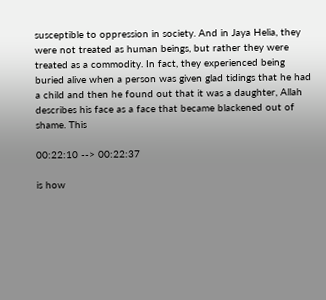susceptible to oppression in society. And in Jaya Helia, they were not treated as human beings, but rather they were treated as a commodity. In fact, they experienced being buried alive when a person was given glad tidings that he had a child and then he found out that it was a daughter, Allah describes his face as a face that became blackened out of shame. This

00:22:10 --> 00:22:37

is how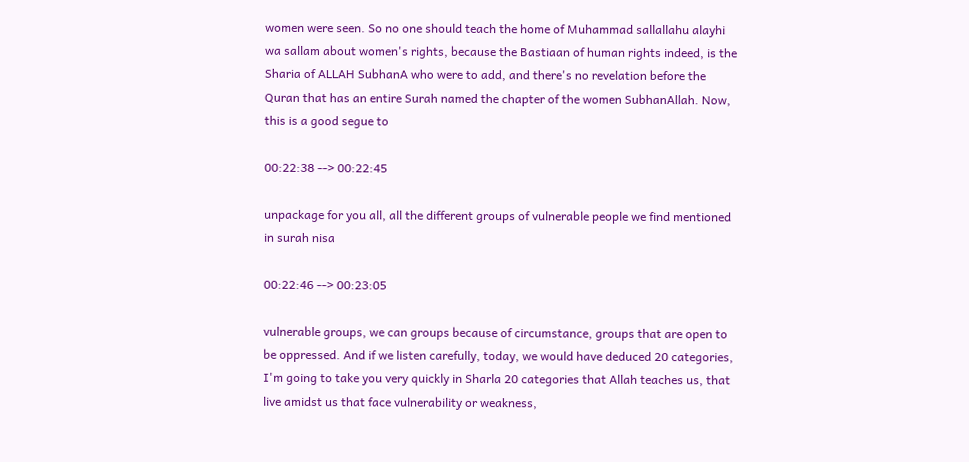women were seen. So no one should teach the home of Muhammad sallallahu alayhi wa sallam about women's rights, because the Bastiaan of human rights indeed, is the Sharia of ALLAH SubhanA who were to add, and there's no revelation before the Quran that has an entire Surah named the chapter of the women SubhanAllah. Now, this is a good segue to

00:22:38 --> 00:22:45

unpackage for you all, all the different groups of vulnerable people we find mentioned in surah nisa

00:22:46 --> 00:23:05

vulnerable groups, we can groups because of circumstance, groups that are open to be oppressed. And if we listen carefully, today, we would have deduced 20 categories, I'm going to take you very quickly in Sharla 20 categories that Allah teaches us, that live amidst us that face vulnerability or weakness,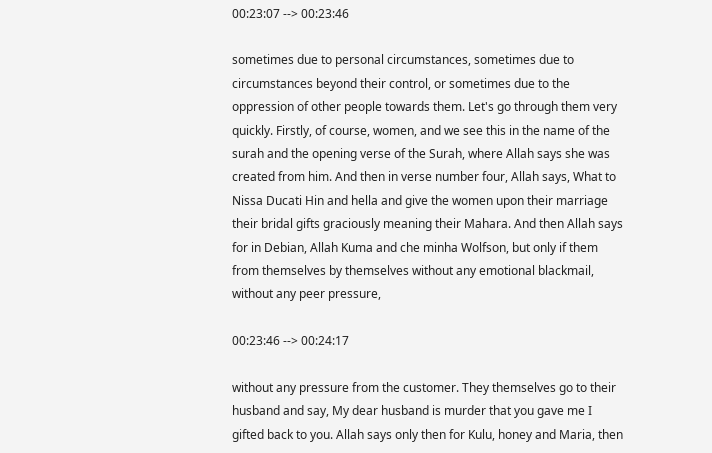00:23:07 --> 00:23:46

sometimes due to personal circumstances, sometimes due to circumstances beyond their control, or sometimes due to the oppression of other people towards them. Let's go through them very quickly. Firstly, of course, women, and we see this in the name of the surah and the opening verse of the Surah, where Allah says she was created from him. And then in verse number four, Allah says, What to Nissa Ducati Hin and hella and give the women upon their marriage their bridal gifts graciously meaning their Mahara. And then Allah says for in Debian, Allah Kuma and che minha Wolfson, but only if them from themselves by themselves without any emotional blackmail, without any peer pressure,

00:23:46 --> 00:24:17

without any pressure from the customer. They themselves go to their husband and say, My dear husband is murder that you gave me I gifted back to you. Allah says only then for Kulu, honey and Maria, then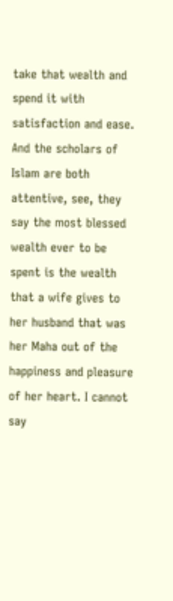take that wealth and spend it with satisfaction and ease. And the scholars of Islam are both attentive, see, they say the most blessed wealth ever to be spent is the wealth that a wife gives to her husband that was her Maha out of the happiness and pleasure of her heart. I cannot say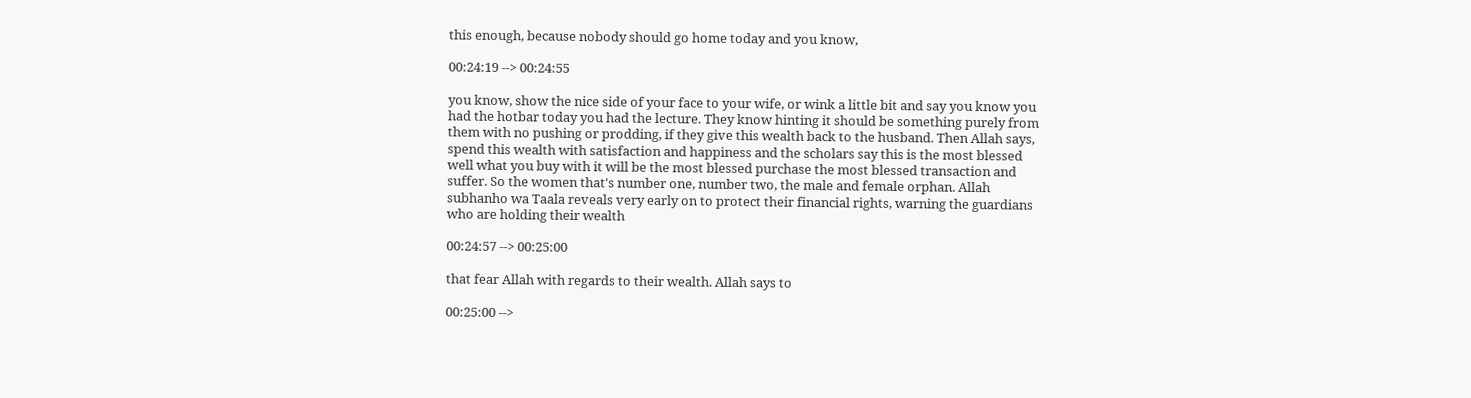this enough, because nobody should go home today and you know,

00:24:19 --> 00:24:55

you know, show the nice side of your face to your wife, or wink a little bit and say you know you had the hotbar today you had the lecture. They know hinting it should be something purely from them with no pushing or prodding, if they give this wealth back to the husband. Then Allah says, spend this wealth with satisfaction and happiness and the scholars say this is the most blessed well what you buy with it will be the most blessed purchase the most blessed transaction and suffer. So the women that's number one, number two, the male and female orphan. Allah subhanho wa Taala reveals very early on to protect their financial rights, warning the guardians who are holding their wealth

00:24:57 --> 00:25:00

that fear Allah with regards to their wealth. Allah says to

00:25:00 -->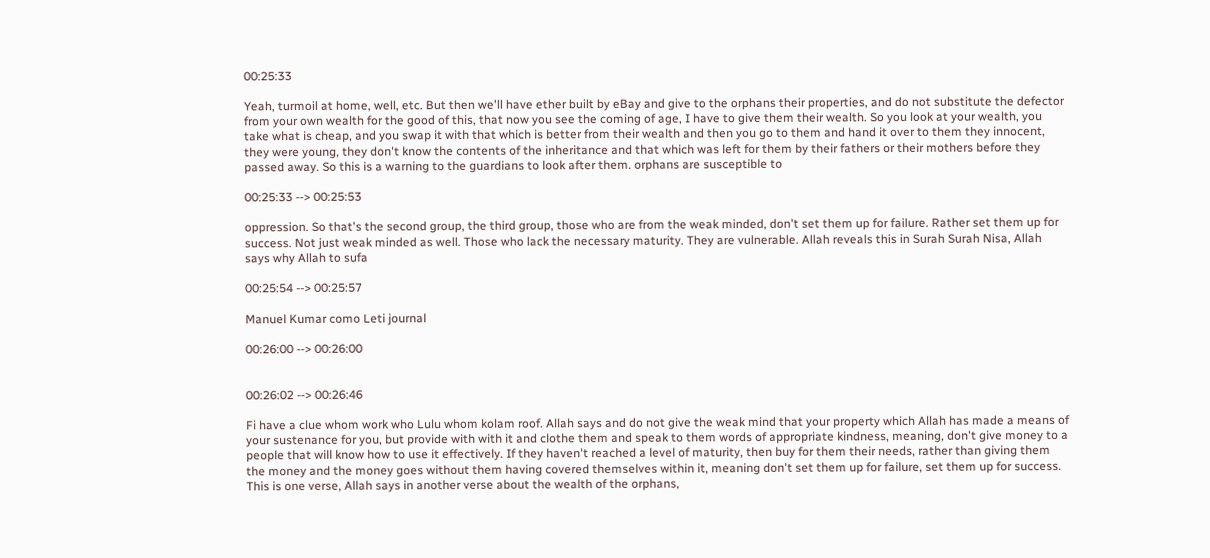00:25:33

Yeah, turmoil at home, well, etc. But then we'll have ether built by eBay and give to the orphans their properties, and do not substitute the defector from your own wealth for the good of this, that now you see the coming of age, I have to give them their wealth. So you look at your wealth, you take what is cheap, and you swap it with that which is better from their wealth and then you go to them and hand it over to them they innocent, they were young, they don't know the contents of the inheritance and that which was left for them by their fathers or their mothers before they passed away. So this is a warning to the guardians to look after them. orphans are susceptible to

00:25:33 --> 00:25:53

oppression. So that's the second group, the third group, those who are from the weak minded, don't set them up for failure. Rather set them up for success. Not just weak minded as well. Those who lack the necessary maturity. They are vulnerable. Allah reveals this in Surah Surah Nisa, Allah says why Allah to sufa

00:25:54 --> 00:25:57

Manuel Kumar como Leti journal

00:26:00 --> 00:26:00


00:26:02 --> 00:26:46

Fi have a clue whom work who Lulu whom kolam roof. Allah says and do not give the weak mind that your property which Allah has made a means of your sustenance for you, but provide with with it and clothe them and speak to them words of appropriate kindness, meaning, don't give money to a people that will know how to use it effectively. If they haven't reached a level of maturity, then buy for them their needs, rather than giving them the money and the money goes without them having covered themselves within it, meaning don't set them up for failure, set them up for success. This is one verse, Allah says in another verse about the wealth of the orphans,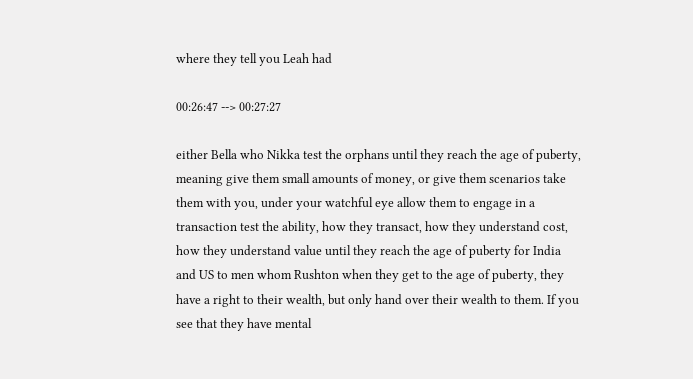where they tell you Leah had

00:26:47 --> 00:27:27

either Bella who Nikka test the orphans until they reach the age of puberty, meaning give them small amounts of money, or give them scenarios take them with you, under your watchful eye allow them to engage in a transaction test the ability, how they transact, how they understand cost, how they understand value until they reach the age of puberty for India and US to men whom Rushton when they get to the age of puberty, they have a right to their wealth, but only hand over their wealth to them. If you see that they have mental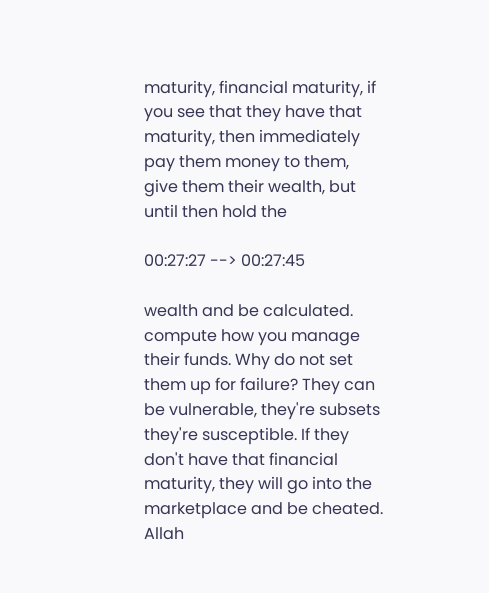maturity, financial maturity, if you see that they have that maturity, then immediately pay them money to them, give them their wealth, but until then hold the

00:27:27 --> 00:27:45

wealth and be calculated. compute how you manage their funds. Why do not set them up for failure? They can be vulnerable, they're subsets they're susceptible. If they don't have that financial maturity, they will go into the marketplace and be cheated. Allah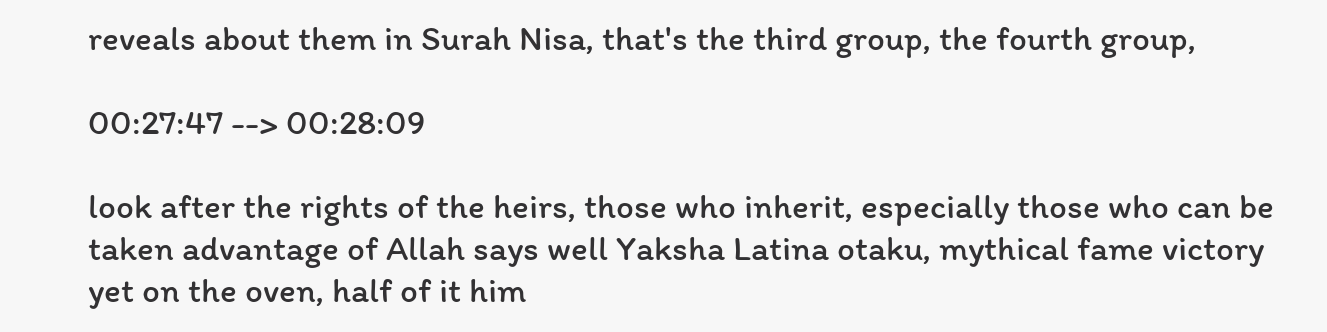reveals about them in Surah Nisa, that's the third group, the fourth group,

00:27:47 --> 00:28:09

look after the rights of the heirs, those who inherit, especially those who can be taken advantage of Allah says well Yaksha Latina otaku, mythical fame victory yet on the oven, half of it him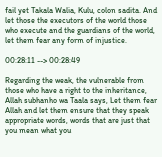fail yet Takala Walia, Kulu, colon sadita. And let those the executors of the world those who execute and the guardians of the world, let them fear any form of injustice.

00:28:11 --> 00:28:49

Regarding the weak, the vulnerable from those who have a right to the inheritance, Allah subhanho wa Taala says, Let them fear Allah and let them ensure that they speak appropriate words, words that are just that you mean what you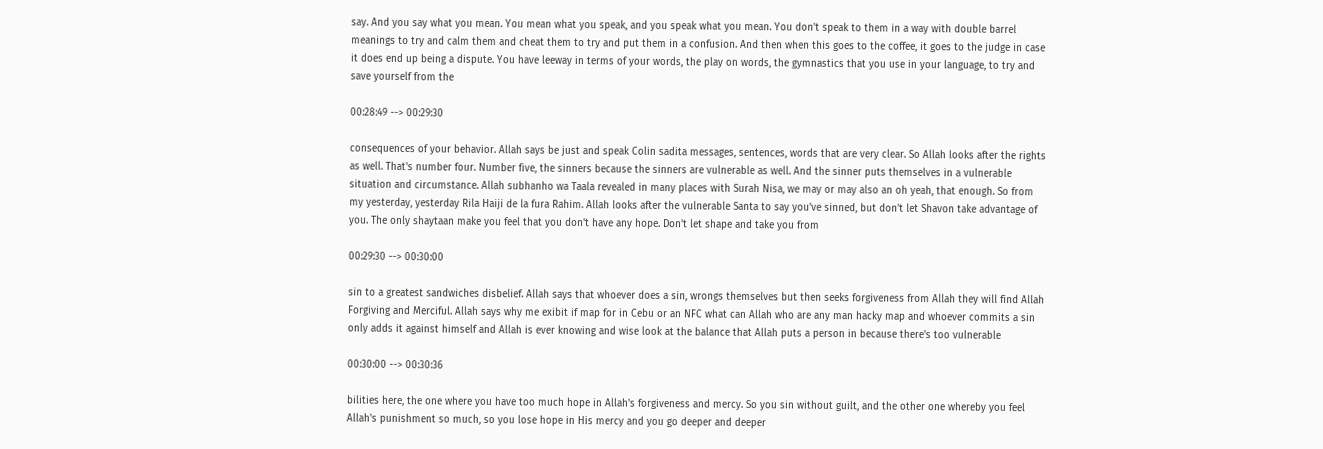say. And you say what you mean. You mean what you speak, and you speak what you mean. You don't speak to them in a way with double barrel meanings to try and calm them and cheat them to try and put them in a confusion. And then when this goes to the coffee, it goes to the judge in case it does end up being a dispute. You have leeway in terms of your words, the play on words, the gymnastics that you use in your language, to try and save yourself from the

00:28:49 --> 00:29:30

consequences of your behavior. Allah says be just and speak Colin sadita messages, sentences, words that are very clear. So Allah looks after the rights as well. That's number four. Number five, the sinners because the sinners are vulnerable as well. And the sinner puts themselves in a vulnerable situation and circumstance. Allah subhanho wa Taala revealed in many places with Surah Nisa, we may or may also an oh yeah, that enough. So from my yesterday, yesterday Rila Haiji de la fura Rahim. Allah looks after the vulnerable Santa to say you've sinned, but don't let Shavon take advantage of you. The only shaytaan make you feel that you don't have any hope. Don't let shape and take you from

00:29:30 --> 00:30:00

sin to a greatest sandwiches disbelief. Allah says that whoever does a sin, wrongs themselves but then seeks forgiveness from Allah they will find Allah Forgiving and Merciful. Allah says why me exibit if map for in Cebu or an NFC what can Allah who are any man hacky map and whoever commits a sin only adds it against himself and Allah is ever knowing and wise look at the balance that Allah puts a person in because there's too vulnerable

00:30:00 --> 00:30:36

bilities here, the one where you have too much hope in Allah's forgiveness and mercy. So you sin without guilt, and the other one whereby you feel Allah's punishment so much, so you lose hope in His mercy and you go deeper and deeper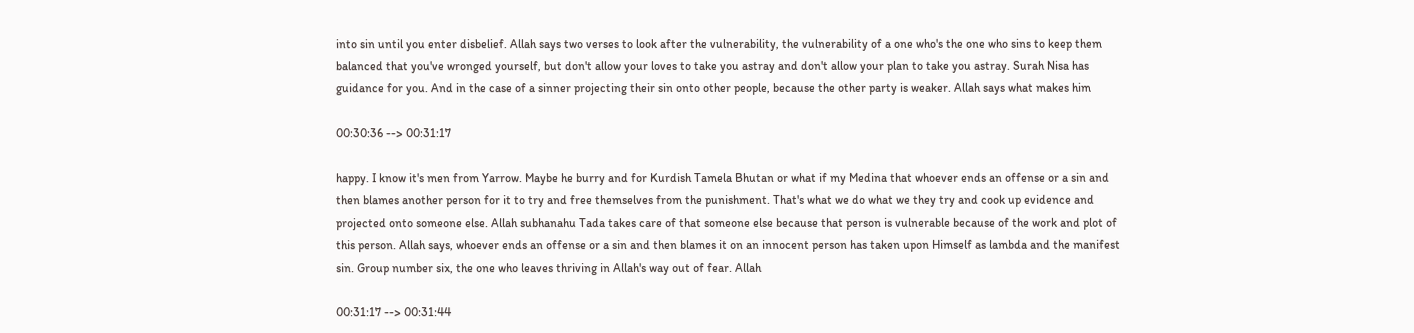into sin until you enter disbelief. Allah says two verses to look after the vulnerability, the vulnerability of a one who's the one who sins to keep them balanced that you've wronged yourself, but don't allow your loves to take you astray and don't allow your plan to take you astray. Surah Nisa has guidance for you. And in the case of a sinner projecting their sin onto other people, because the other party is weaker. Allah says what makes him

00:30:36 --> 00:31:17

happy. I know it's men from Yarrow. Maybe he burry and for Kurdish Tamela Bhutan or what if my Medina that whoever ends an offense or a sin and then blames another person for it to try and free themselves from the punishment. That's what we do what we they try and cook up evidence and projected onto someone else. Allah subhanahu Tada takes care of that someone else because that person is vulnerable because of the work and plot of this person. Allah says, whoever ends an offense or a sin and then blames it on an innocent person has taken upon Himself as lambda and the manifest sin. Group number six, the one who leaves thriving in Allah's way out of fear. Allah

00:31:17 --> 00:31:44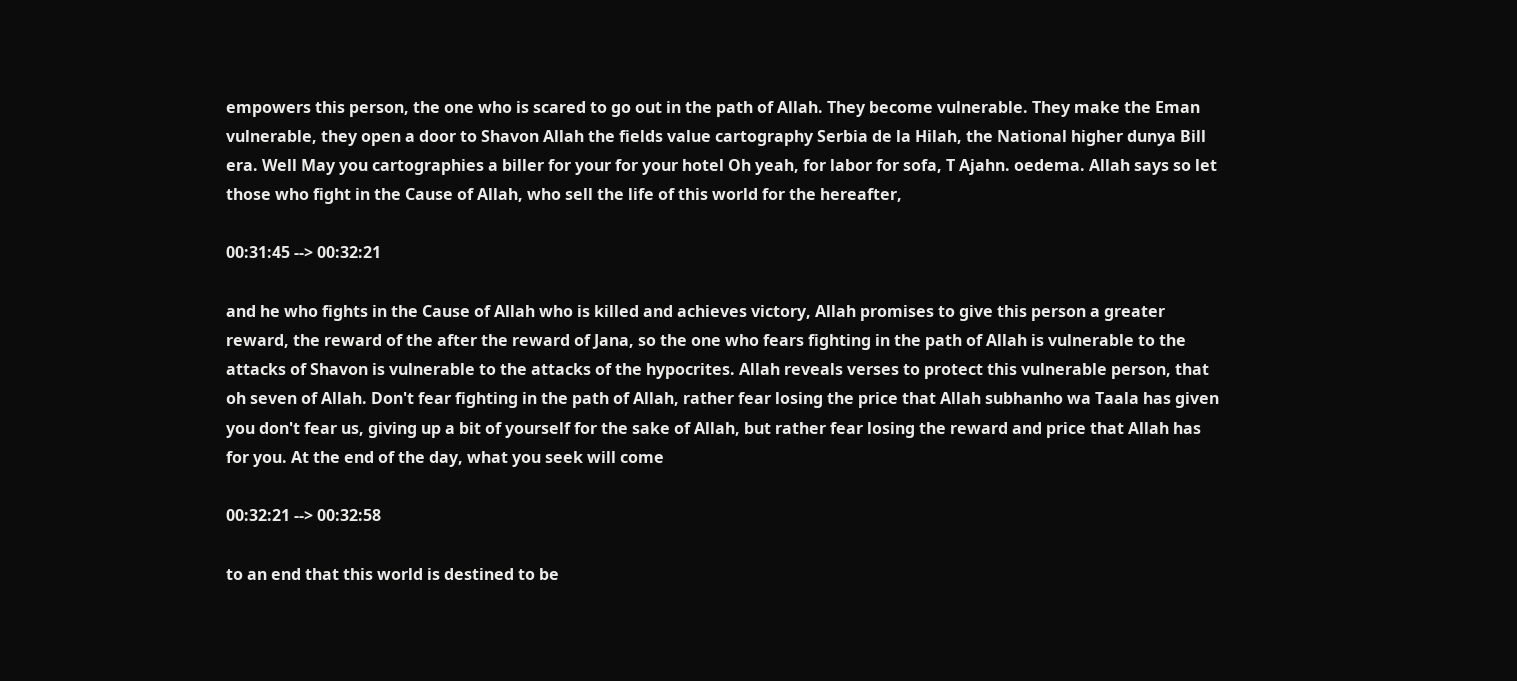empowers this person, the one who is scared to go out in the path of Allah. They become vulnerable. They make the Eman vulnerable, they open a door to Shavon Allah the fields value cartography Serbia de la Hilah, the National higher dunya Bill era. Well May you cartographies a biller for your for your hotel Oh yeah, for labor for sofa, T Ajahn. oedema. Allah says so let those who fight in the Cause of Allah, who sell the life of this world for the hereafter,

00:31:45 --> 00:32:21

and he who fights in the Cause of Allah who is killed and achieves victory, Allah promises to give this person a greater reward, the reward of the after the reward of Jana, so the one who fears fighting in the path of Allah is vulnerable to the attacks of Shavon is vulnerable to the attacks of the hypocrites. Allah reveals verses to protect this vulnerable person, that oh seven of Allah. Don't fear fighting in the path of Allah, rather fear losing the price that Allah subhanho wa Taala has given you don't fear us, giving up a bit of yourself for the sake of Allah, but rather fear losing the reward and price that Allah has for you. At the end of the day, what you seek will come

00:32:21 --> 00:32:58

to an end that this world is destined to be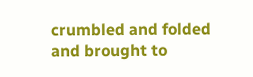crumbled and folded and brought to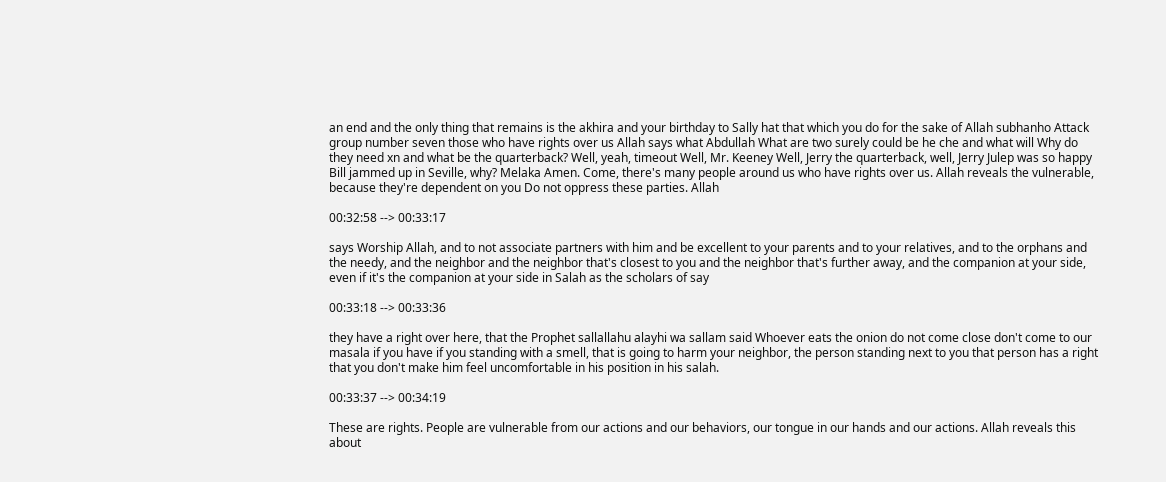an end and the only thing that remains is the akhira and your birthday to Sally hat that which you do for the sake of Allah subhanho Attack group number seven those who have rights over us Allah says what Abdullah What are two surely could be he che and what will Why do they need xn and what be the quarterback? Well, yeah, timeout Well, Mr. Keeney Well, Jerry the quarterback, well, Jerry Julep was so happy Bill jammed up in Seville, why? Melaka Amen. Come, there's many people around us who have rights over us. Allah reveals the vulnerable, because they're dependent on you Do not oppress these parties. Allah

00:32:58 --> 00:33:17

says Worship Allah, and to not associate partners with him and be excellent to your parents and to your relatives, and to the orphans and the needy, and the neighbor and the neighbor that's closest to you and the neighbor that's further away, and the companion at your side, even if it's the companion at your side in Salah as the scholars of say

00:33:18 --> 00:33:36

they have a right over here, that the Prophet sallallahu alayhi wa sallam said Whoever eats the onion do not come close don't come to our masala if you have if you standing with a smell, that is going to harm your neighbor, the person standing next to you that person has a right that you don't make him feel uncomfortable in his position in his salah.

00:33:37 --> 00:34:19

These are rights. People are vulnerable from our actions and our behaviors, our tongue in our hands and our actions. Allah reveals this about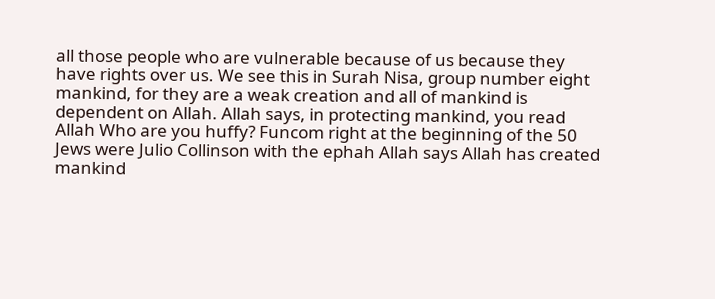all those people who are vulnerable because of us because they have rights over us. We see this in Surah Nisa, group number eight mankind, for they are a weak creation and all of mankind is dependent on Allah. Allah says, in protecting mankind, you read Allah Who are you huffy? Funcom right at the beginning of the 50 Jews were Julio Collinson with the ephah Allah says Allah has created mankind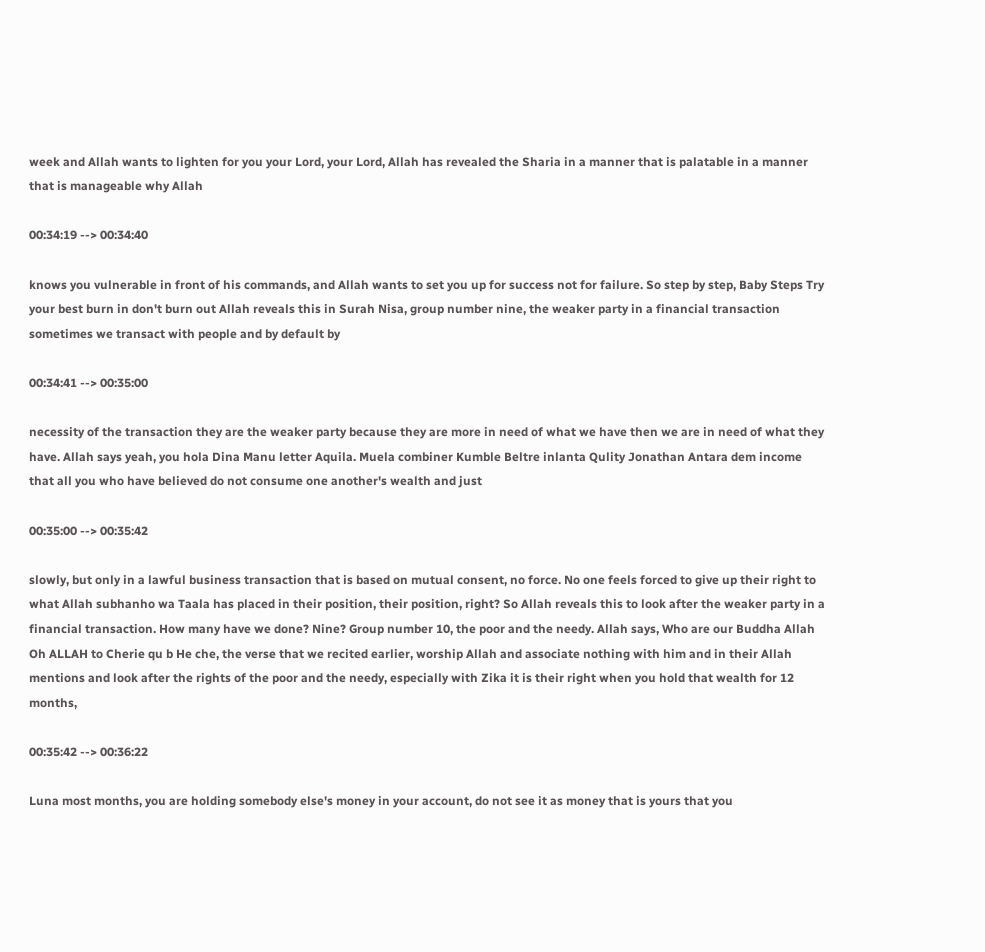week and Allah wants to lighten for you your Lord, your Lord, Allah has revealed the Sharia in a manner that is palatable in a manner that is manageable why Allah

00:34:19 --> 00:34:40

knows you vulnerable in front of his commands, and Allah wants to set you up for success not for failure. So step by step, Baby Steps Try your best burn in don't burn out Allah reveals this in Surah Nisa, group number nine, the weaker party in a financial transaction sometimes we transact with people and by default by

00:34:41 --> 00:35:00

necessity of the transaction they are the weaker party because they are more in need of what we have then we are in need of what they have. Allah says yeah, you hola Dina Manu letter Aquila. Muela combiner Kumble Beltre inlanta Qulity Jonathan Antara dem income that all you who have believed do not consume one another's wealth and just

00:35:00 --> 00:35:42

slowly, but only in a lawful business transaction that is based on mutual consent, no force. No one feels forced to give up their right to what Allah subhanho wa Taala has placed in their position, their position, right? So Allah reveals this to look after the weaker party in a financial transaction. How many have we done? Nine? Group number 10, the poor and the needy. Allah says, Who are our Buddha Allah Oh ALLAH to Cherie qu b He che, the verse that we recited earlier, worship Allah and associate nothing with him and in their Allah mentions and look after the rights of the poor and the needy, especially with Zika it is their right when you hold that wealth for 12 months,

00:35:42 --> 00:36:22

Luna most months, you are holding somebody else's money in your account, do not see it as money that is yours that you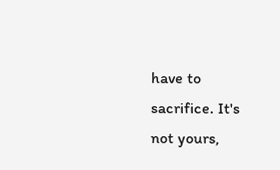have to sacrifice. It's not yours,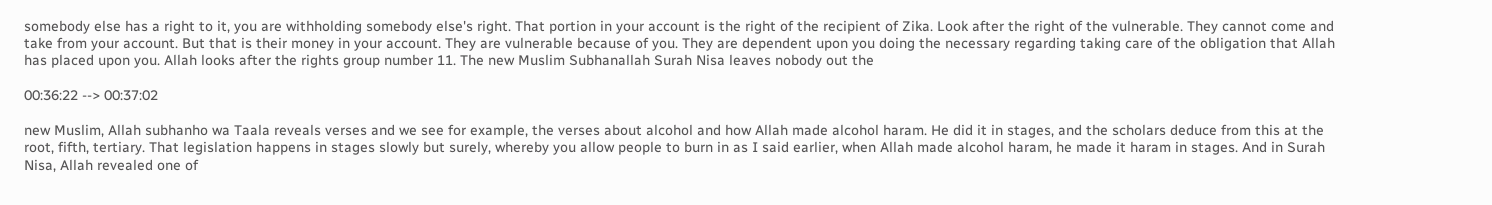somebody else has a right to it, you are withholding somebody else's right. That portion in your account is the right of the recipient of Zika. Look after the right of the vulnerable. They cannot come and take from your account. But that is their money in your account. They are vulnerable because of you. They are dependent upon you doing the necessary regarding taking care of the obligation that Allah has placed upon you. Allah looks after the rights group number 11. The new Muslim Subhanallah Surah Nisa leaves nobody out the

00:36:22 --> 00:37:02

new Muslim, Allah subhanho wa Taala reveals verses and we see for example, the verses about alcohol and how Allah made alcohol haram. He did it in stages, and the scholars deduce from this at the root, fifth, tertiary. That legislation happens in stages slowly but surely, whereby you allow people to burn in as I said earlier, when Allah made alcohol haram, he made it haram in stages. And in Surah Nisa, Allah revealed one of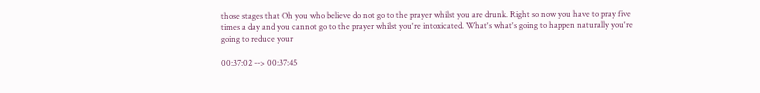those stages that Oh you who believe do not go to the prayer whilst you are drunk. Right so now you have to pray five times a day and you cannot go to the prayer whilst you're intoxicated. What's what's going to happen naturally you're going to reduce your

00:37:02 --> 00:37:45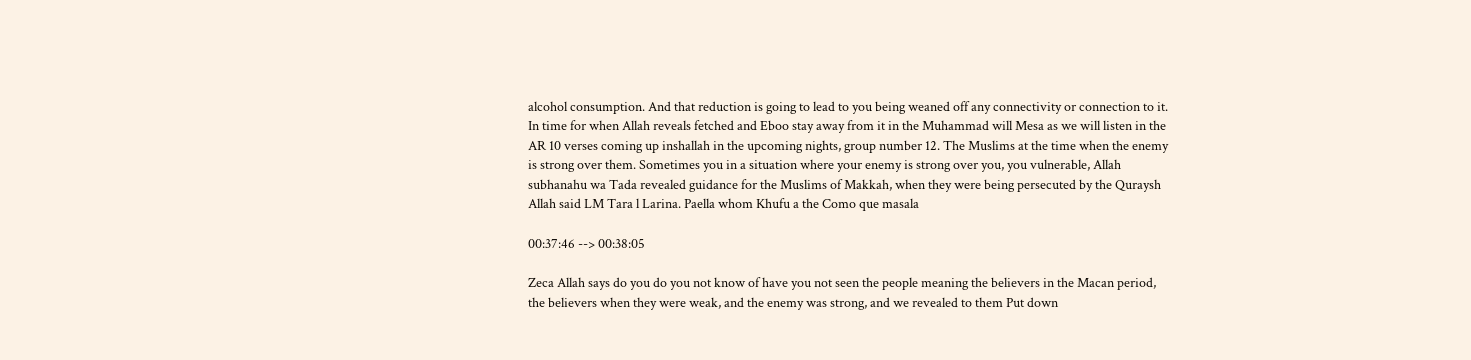alcohol consumption. And that reduction is going to lead to you being weaned off any connectivity or connection to it. In time for when Allah reveals fetched and Eboo stay away from it in the Muhammad will Mesa as we will listen in the AR 10 verses coming up inshallah in the upcoming nights, group number 12. The Muslims at the time when the enemy is strong over them. Sometimes you in a situation where your enemy is strong over you, you vulnerable, Allah subhanahu wa Tada revealed guidance for the Muslims of Makkah, when they were being persecuted by the Quraysh Allah said LM Tara l Larina. Paella whom Khufu a the Como que masala

00:37:46 --> 00:38:05

Zeca Allah says do you do you not know of have you not seen the people meaning the believers in the Macan period, the believers when they were weak, and the enemy was strong, and we revealed to them Put down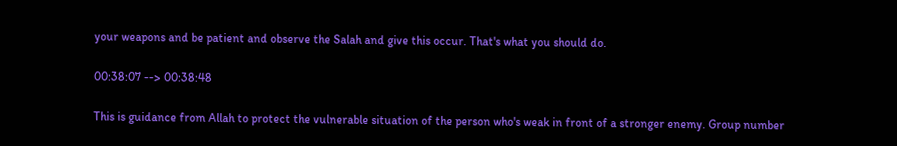your weapons and be patient and observe the Salah and give this occur. That's what you should do.

00:38:07 --> 00:38:48

This is guidance from Allah to protect the vulnerable situation of the person who's weak in front of a stronger enemy. Group number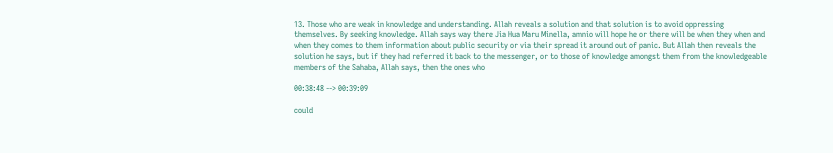13. Those who are weak in knowledge and understanding. Allah reveals a solution and that solution is to avoid oppressing themselves. By seeking knowledge. Allah says way there Jia Hua Maru Minella, amnio will hope he or there will be when they when and when they comes to them information about public security or via their spread it around out of panic. But Allah then reveals the solution he says, but if they had referred it back to the messenger, or to those of knowledge amongst them from the knowledgeable members of the Sahaba, Allah says, then the ones who

00:38:48 --> 00:39:09

could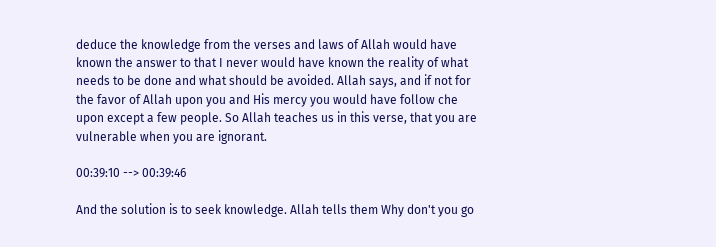deduce the knowledge from the verses and laws of Allah would have known the answer to that I never would have known the reality of what needs to be done and what should be avoided. Allah says, and if not for the favor of Allah upon you and His mercy you would have follow che upon except a few people. So Allah teaches us in this verse, that you are vulnerable when you are ignorant.

00:39:10 --> 00:39:46

And the solution is to seek knowledge. Allah tells them Why don't you go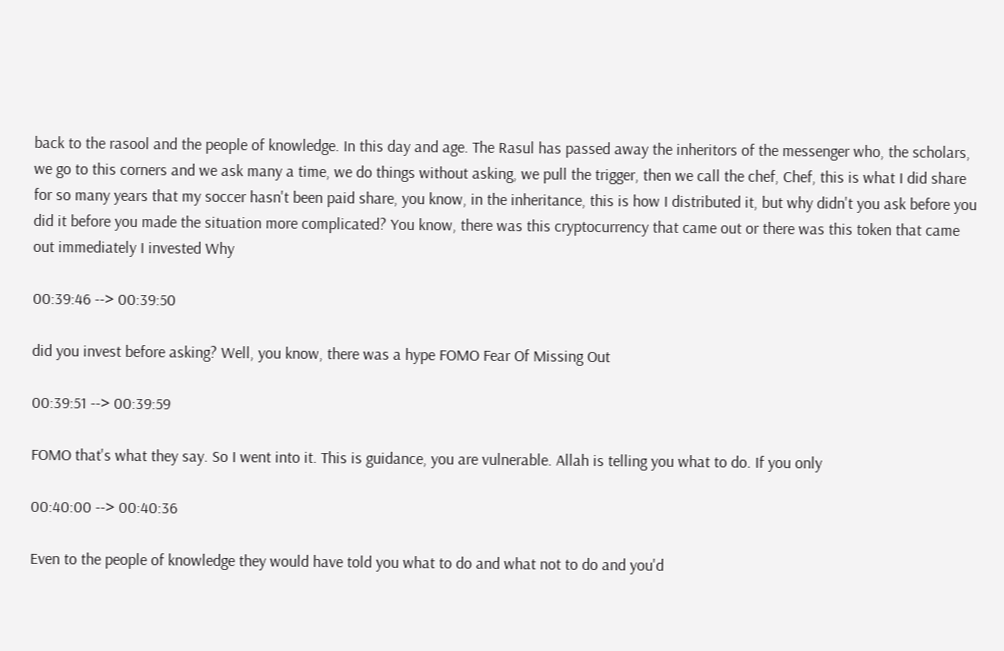back to the rasool and the people of knowledge. In this day and age. The Rasul has passed away the inheritors of the messenger who, the scholars, we go to this corners and we ask many a time, we do things without asking, we pull the trigger, then we call the chef, Chef, this is what I did share for so many years that my soccer hasn't been paid share, you know, in the inheritance, this is how I distributed it, but why didn't you ask before you did it before you made the situation more complicated? You know, there was this cryptocurrency that came out or there was this token that came out immediately I invested Why

00:39:46 --> 00:39:50

did you invest before asking? Well, you know, there was a hype FOMO Fear Of Missing Out

00:39:51 --> 00:39:59

FOMO that's what they say. So I went into it. This is guidance, you are vulnerable. Allah is telling you what to do. If you only

00:40:00 --> 00:40:36

Even to the people of knowledge they would have told you what to do and what not to do and you'd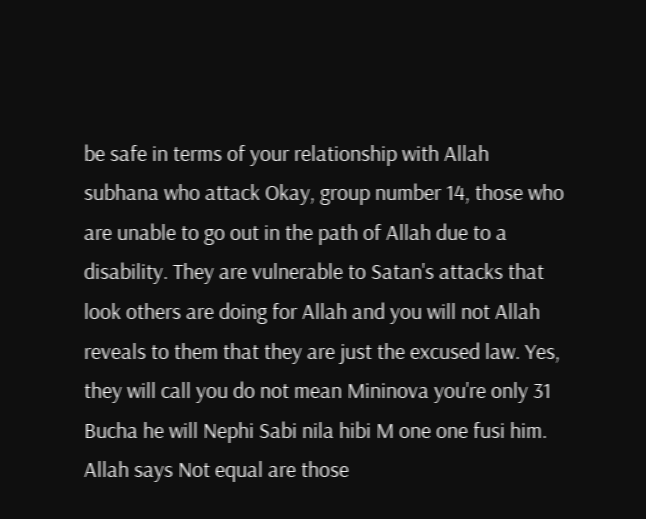be safe in terms of your relationship with Allah subhana who attack Okay, group number 14, those who are unable to go out in the path of Allah due to a disability. They are vulnerable to Satan's attacks that look others are doing for Allah and you will not Allah reveals to them that they are just the excused law. Yes, they will call you do not mean Mininova you're only 31 Bucha he will Nephi Sabi nila hibi M one one fusi him. Allah says Not equal are those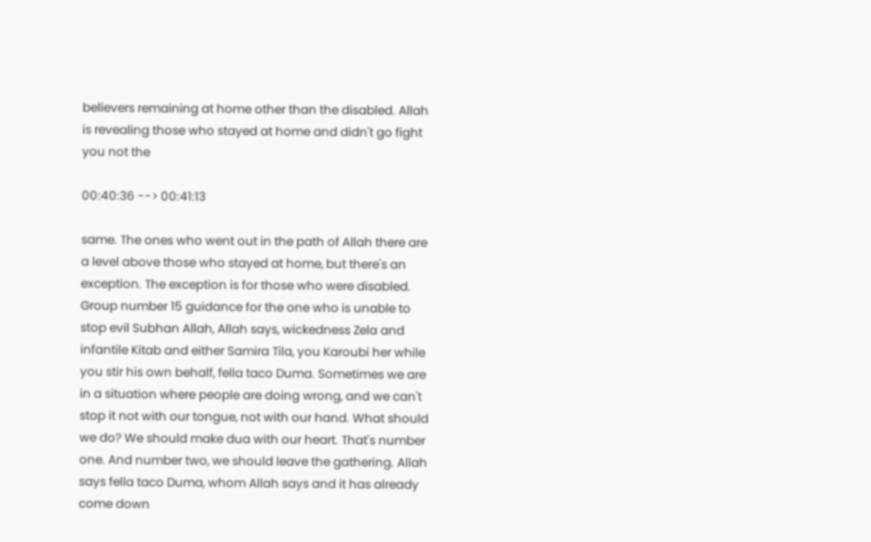believers remaining at home other than the disabled. Allah is revealing those who stayed at home and didn't go fight you not the

00:40:36 --> 00:41:13

same. The ones who went out in the path of Allah there are a level above those who stayed at home, but there's an exception. The exception is for those who were disabled. Group number 15 guidance for the one who is unable to stop evil Subhan Allah, Allah says, wickedness Zela and infantile Kitab and either Samira Tila, you Karoubi her while you stir his own behalf, fella taco Duma. Sometimes we are in a situation where people are doing wrong, and we can't stop it not with our tongue, not with our hand. What should we do? We should make dua with our heart. That's number one. And number two, we should leave the gathering. Allah says fella taco Duma, whom Allah says and it has already come down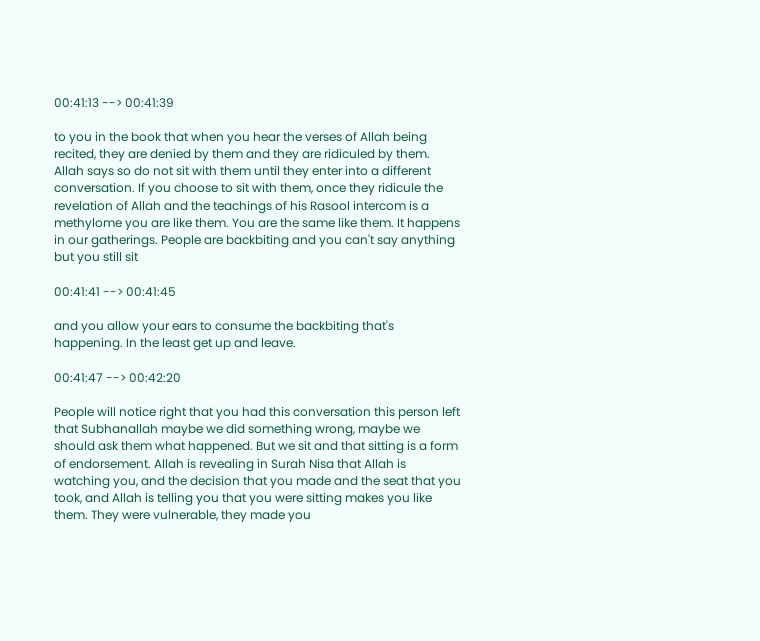00:41:13 --> 00:41:39

to you in the book that when you hear the verses of Allah being recited, they are denied by them and they are ridiculed by them. Allah says so do not sit with them until they enter into a different conversation. If you choose to sit with them, once they ridicule the revelation of Allah and the teachings of his Rasool intercom is a methylome you are like them. You are the same like them. It happens in our gatherings. People are backbiting and you can't say anything but you still sit

00:41:41 --> 00:41:45

and you allow your ears to consume the backbiting that's happening. In the least get up and leave.

00:41:47 --> 00:42:20

People will notice right that you had this conversation this person left that Subhanallah maybe we did something wrong, maybe we should ask them what happened. But we sit and that sitting is a form of endorsement. Allah is revealing in Surah Nisa that Allah is watching you, and the decision that you made and the seat that you took, and Allah is telling you that you were sitting makes you like them. They were vulnerable, they made you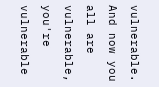vulnerable. And now you all are vulnerable, you're vulnerable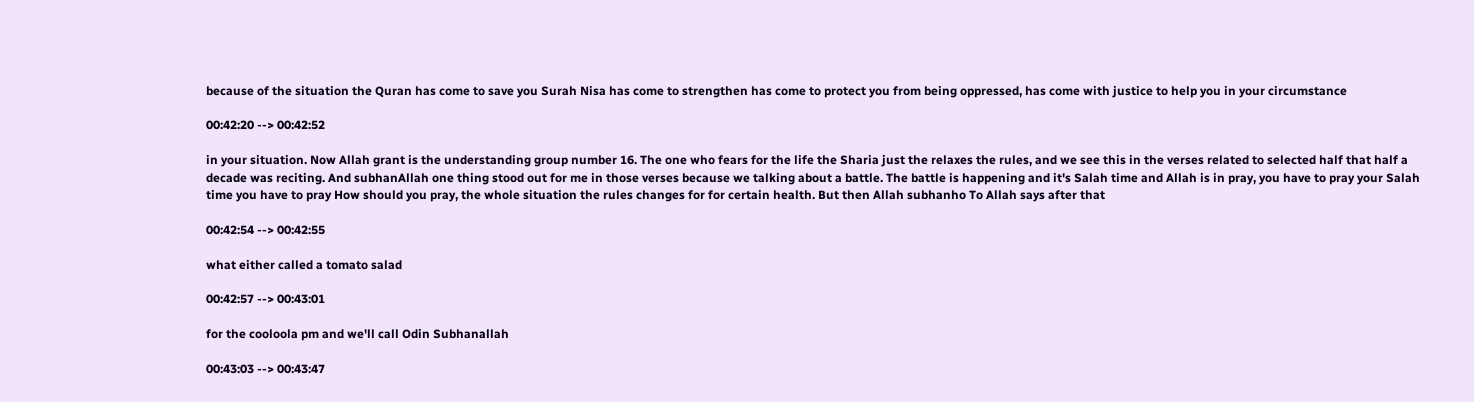because of the situation the Quran has come to save you Surah Nisa has come to strengthen has come to protect you from being oppressed, has come with justice to help you in your circumstance

00:42:20 --> 00:42:52

in your situation. Now Allah grant is the understanding group number 16. The one who fears for the life the Sharia just the relaxes the rules, and we see this in the verses related to selected half that half a decade was reciting. And subhanAllah one thing stood out for me in those verses because we talking about a battle. The battle is happening and it's Salah time and Allah is in pray, you have to pray your Salah time you have to pray How should you pray, the whole situation the rules changes for for certain health. But then Allah subhanho To Allah says after that

00:42:54 --> 00:42:55

what either called a tomato salad

00:42:57 --> 00:43:01

for the cooloola pm and we'll call Odin Subhanallah

00:43:03 --> 00:43:47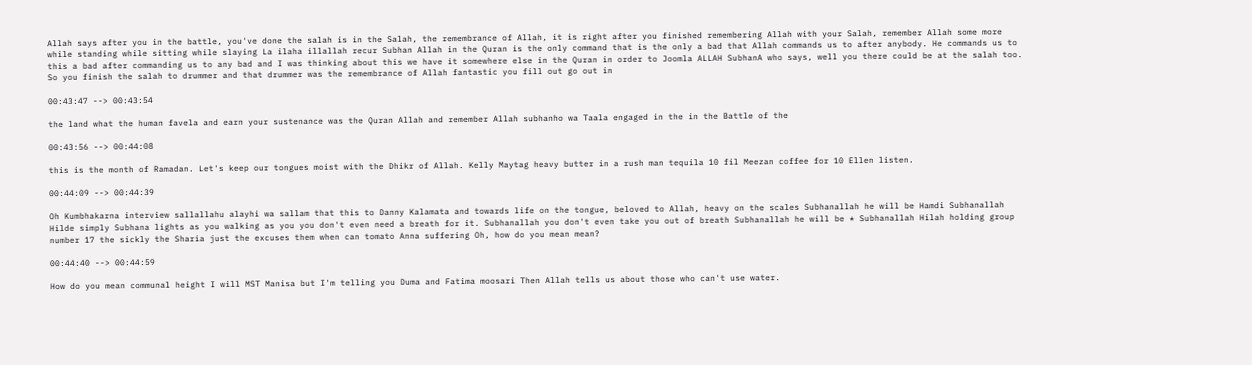Allah says after you in the battle, you've done the salah is in the Salah, the remembrance of Allah, it is right after you finished remembering Allah with your Salah, remember Allah some more while standing while sitting while slaying La ilaha illallah recur Subhan Allah in the Quran is the only command that is the only a bad that Allah commands us to after anybody. He commands us to this a bad after commanding us to any bad and I was thinking about this we have it somewhere else in the Quran in order to Joomla ALLAH SubhanA who says, well you there could be at the salah too. So you finish the salah to drummer and that drummer was the remembrance of Allah fantastic you fill out go out in

00:43:47 --> 00:43:54

the land what the human favela and earn your sustenance was the Quran Allah and remember Allah subhanho wa Taala engaged in the in the Battle of the

00:43:56 --> 00:44:08

this is the month of Ramadan. Let's keep our tongues moist with the Dhikr of Allah. Kelly Maytag heavy butter in a rush man tequila 10 fil Meezan coffee for 10 Ellen listen.

00:44:09 --> 00:44:39

Oh Kumbhakarna interview sallallahu alayhi wa sallam that this to Danny Kalamata and towards life on the tongue, beloved to Allah, heavy on the scales Subhanallah he will be Hamdi Subhanallah Hilde simply Subhana lights as you walking as you you don't even need a breath for it. Subhanallah you don't even take you out of breath Subhanallah he will be * Subhanallah Hilah holding group number 17 the sickly the Sharia just the excuses them when can tomato Anna suffering Oh, how do you mean mean?

00:44:40 --> 00:44:59

How do you mean communal height I will MST Manisa but I'm telling you Duma and Fatima moosari Then Allah tells us about those who can't use water.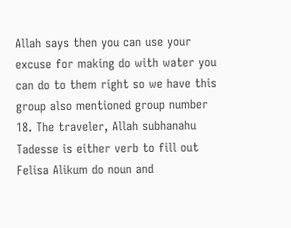Allah says then you can use your excuse for making do with water you can do to them right so we have this group also mentioned group number 18. The traveler, Allah subhanahu Tadesse is either verb to fill out Felisa Alikum do noun and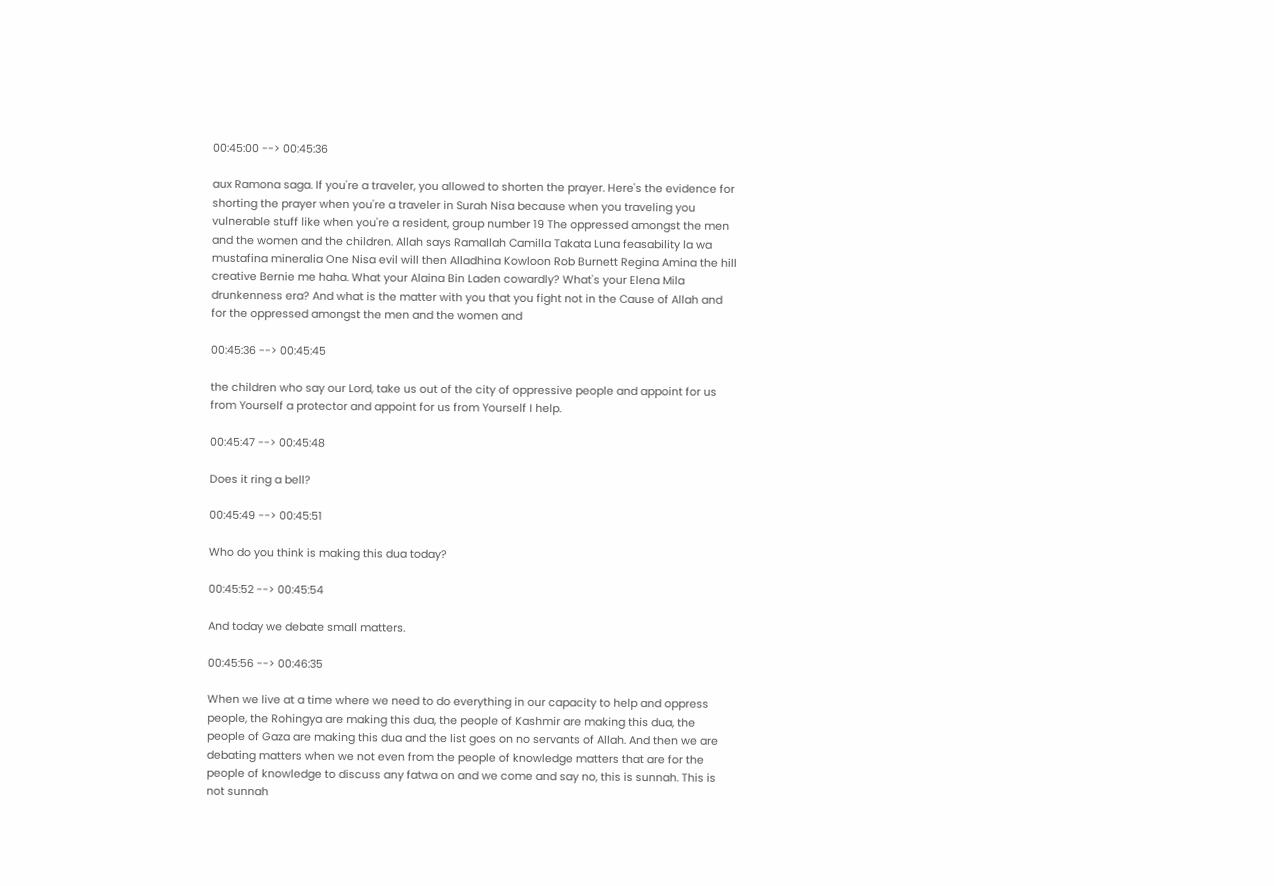00:45:00 --> 00:45:36

aux Ramona saga. If you're a traveler, you allowed to shorten the prayer. Here's the evidence for shorting the prayer when you're a traveler in Surah Nisa because when you traveling you vulnerable stuff like when you're a resident, group number 19 The oppressed amongst the men and the women and the children. Allah says Ramallah Camilla Takata Luna feasability la wa mustafina mineralia One Nisa evil will then Alladhina Kowloon Rob Burnett Regina Amina the hill creative Bernie me haha. What your Alaina Bin Laden cowardly? What's your Elena Mila drunkenness era? And what is the matter with you that you fight not in the Cause of Allah and for the oppressed amongst the men and the women and

00:45:36 --> 00:45:45

the children who say our Lord, take us out of the city of oppressive people and appoint for us from Yourself a protector and appoint for us from Yourself I help.

00:45:47 --> 00:45:48

Does it ring a bell?

00:45:49 --> 00:45:51

Who do you think is making this dua today?

00:45:52 --> 00:45:54

And today we debate small matters.

00:45:56 --> 00:46:35

When we live at a time where we need to do everything in our capacity to help and oppress people, the Rohingya are making this dua, the people of Kashmir are making this dua, the people of Gaza are making this dua and the list goes on no servants of Allah. And then we are debating matters when we not even from the people of knowledge matters that are for the people of knowledge to discuss any fatwa on and we come and say no, this is sunnah. This is not sunnah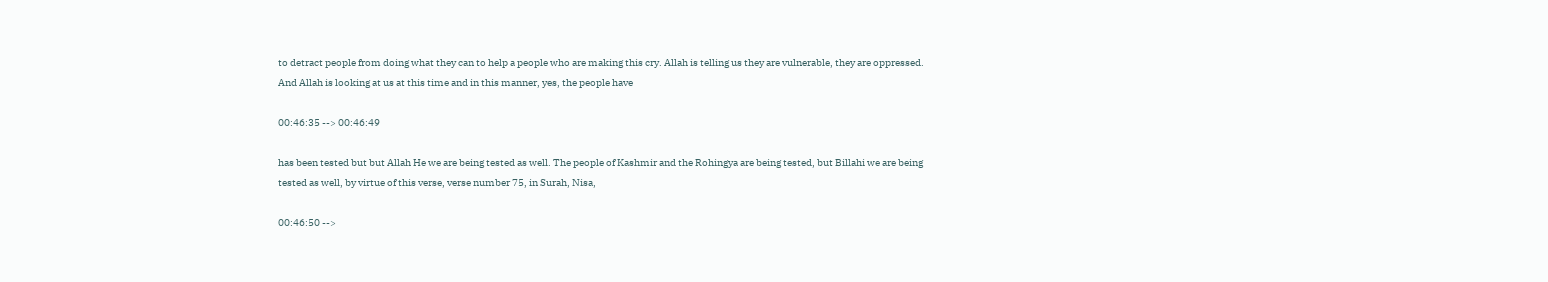to detract people from doing what they can to help a people who are making this cry. Allah is telling us they are vulnerable, they are oppressed. And Allah is looking at us at this time and in this manner, yes, the people have

00:46:35 --> 00:46:49

has been tested but but Allah He we are being tested as well. The people of Kashmir and the Rohingya are being tested, but Billahi we are being tested as well, by virtue of this verse, verse number 75, in Surah, Nisa,

00:46:50 -->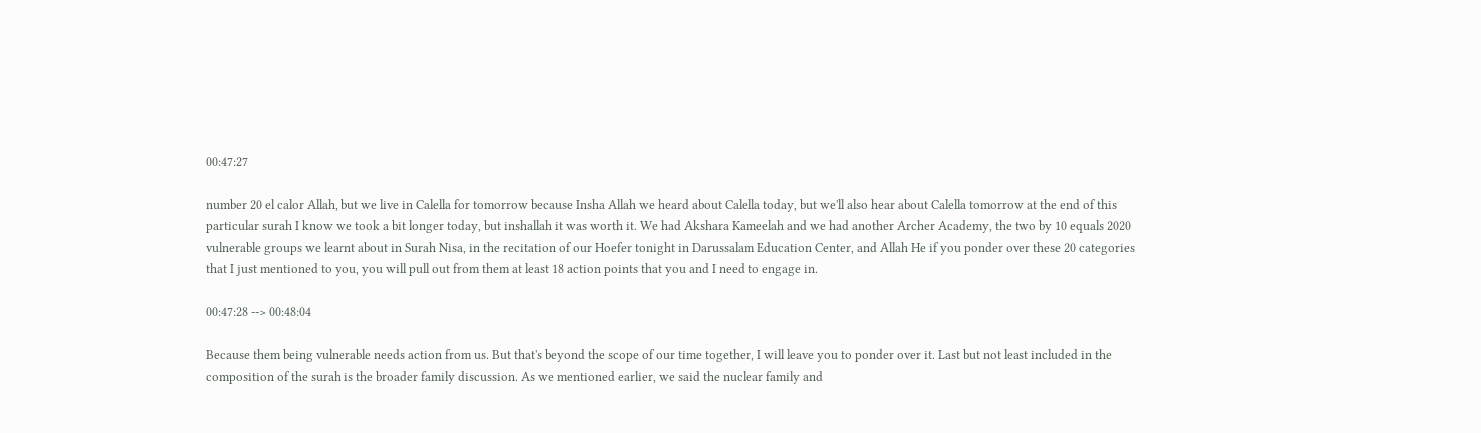00:47:27

number 20 el calor Allah, but we live in Calella for tomorrow because Insha Allah we heard about Calella today, but we'll also hear about Calella tomorrow at the end of this particular surah I know we took a bit longer today, but inshallah it was worth it. We had Akshara Kameelah and we had another Archer Academy, the two by 10 equals 2020 vulnerable groups we learnt about in Surah Nisa, in the recitation of our Hoefer tonight in Darussalam Education Center, and Allah He if you ponder over these 20 categories that I just mentioned to you, you will pull out from them at least 18 action points that you and I need to engage in.

00:47:28 --> 00:48:04

Because them being vulnerable needs action from us. But that's beyond the scope of our time together, I will leave you to ponder over it. Last but not least included in the composition of the surah is the broader family discussion. As we mentioned earlier, we said the nuclear family and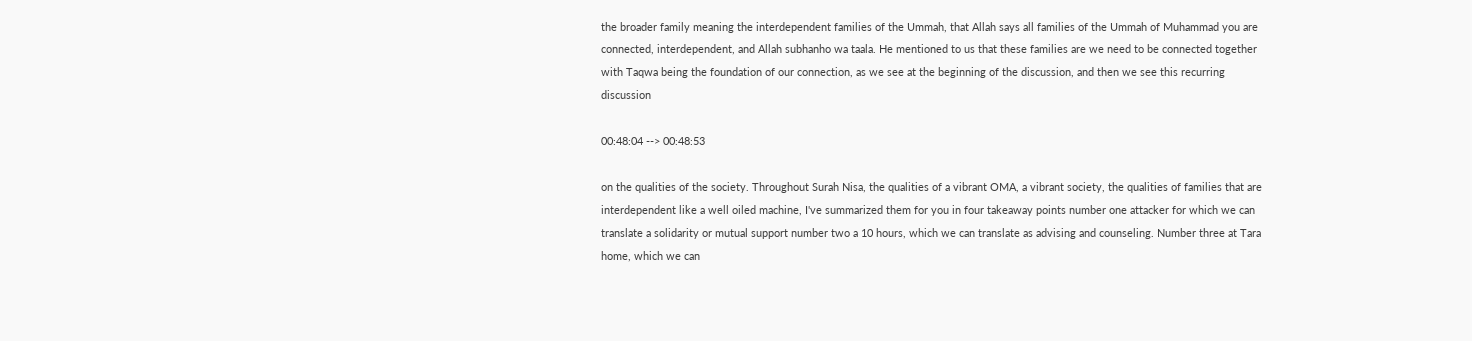the broader family meaning the interdependent families of the Ummah, that Allah says all families of the Ummah of Muhammad you are connected, interdependent, and Allah subhanho wa taala. He mentioned to us that these families are we need to be connected together with Taqwa being the foundation of our connection, as we see at the beginning of the discussion, and then we see this recurring discussion

00:48:04 --> 00:48:53

on the qualities of the society. Throughout Surah Nisa, the qualities of a vibrant OMA, a vibrant society, the qualities of families that are interdependent like a well oiled machine, I've summarized them for you in four takeaway points number one attacker for which we can translate a solidarity or mutual support number two a 10 hours, which we can translate as advising and counseling. Number three at Tara home, which we can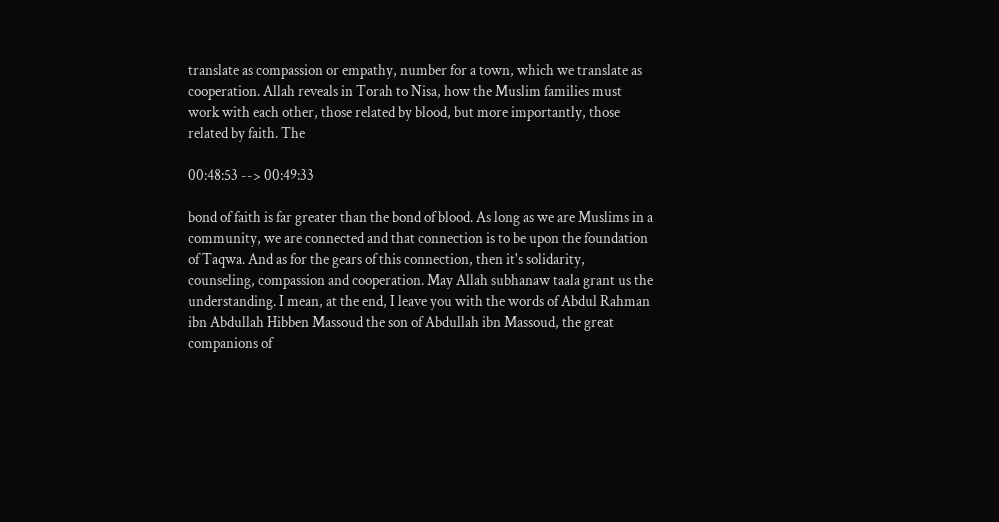translate as compassion or empathy, number for a town, which we translate as cooperation. Allah reveals in Torah to Nisa, how the Muslim families must work with each other, those related by blood, but more importantly, those related by faith. The

00:48:53 --> 00:49:33

bond of faith is far greater than the bond of blood. As long as we are Muslims in a community, we are connected and that connection is to be upon the foundation of Taqwa. And as for the gears of this connection, then it's solidarity, counseling, compassion and cooperation. May Allah subhanaw taala grant us the understanding. I mean, at the end, I leave you with the words of Abdul Rahman ibn Abdullah Hibben Massoud the son of Abdullah ibn Massoud, the great companions of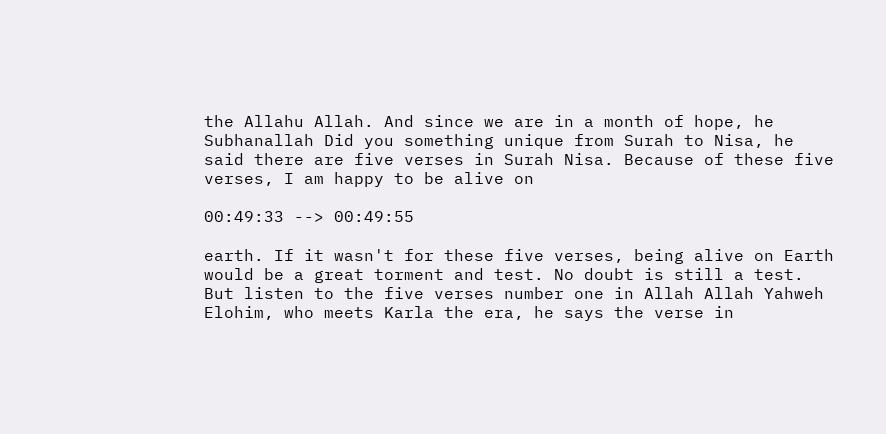the Allahu Allah. And since we are in a month of hope, he Subhanallah Did you something unique from Surah to Nisa, he said there are five verses in Surah Nisa. Because of these five verses, I am happy to be alive on

00:49:33 --> 00:49:55

earth. If it wasn't for these five verses, being alive on Earth would be a great torment and test. No doubt is still a test. But listen to the five verses number one in Allah Allah Yahweh Elohim, who meets Karla the era, he says the verse in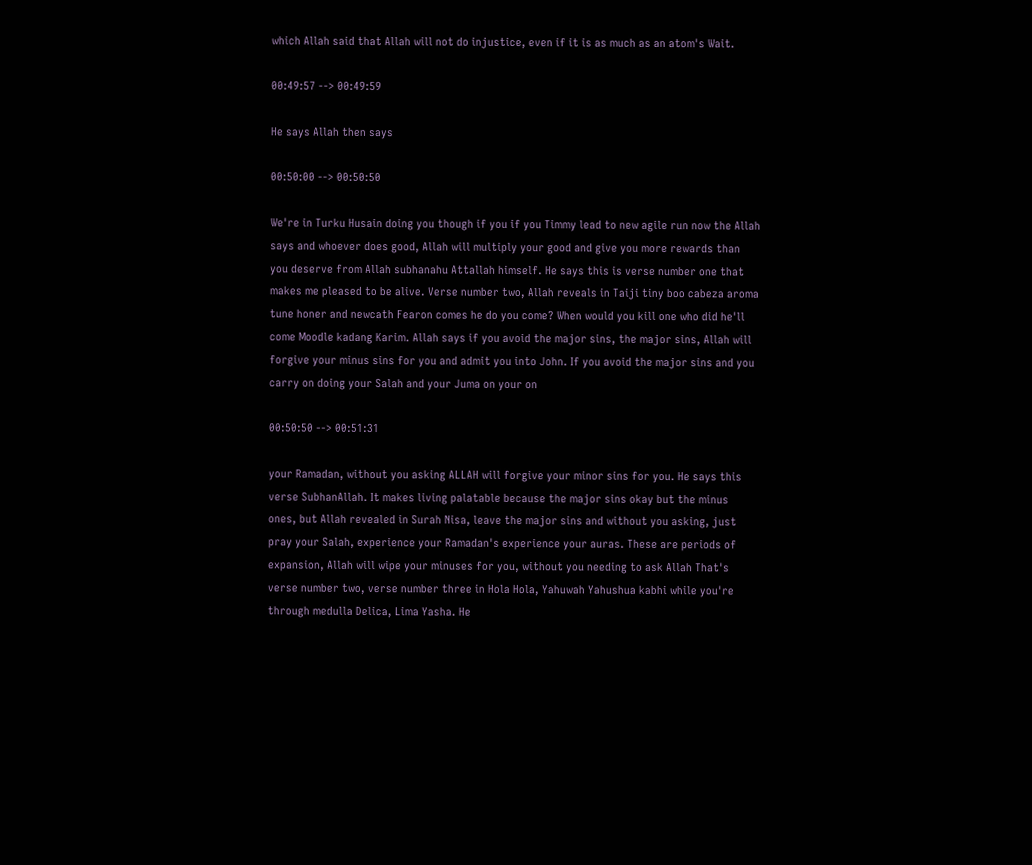which Allah said that Allah will not do injustice, even if it is as much as an atom's Wait.

00:49:57 --> 00:49:59

He says Allah then says

00:50:00 --> 00:50:50

We're in Turku Husain doing you though if you if you Timmy lead to new agile run now the Allah says and whoever does good, Allah will multiply your good and give you more rewards than you deserve from Allah subhanahu Attallah himself. He says this is verse number one that makes me pleased to be alive. Verse number two, Allah reveals in Taiji tiny boo cabeza aroma tune honer and newcath Fearon comes he do you come? When would you kill one who did he'll come Moodle kadang Karim. Allah says if you avoid the major sins, the major sins, Allah will forgive your minus sins for you and admit you into John. If you avoid the major sins and you carry on doing your Salah and your Juma on your on

00:50:50 --> 00:51:31

your Ramadan, without you asking ALLAH will forgive your minor sins for you. He says this verse SubhanAllah. It makes living palatable because the major sins okay but the minus ones, but Allah revealed in Surah Nisa, leave the major sins and without you asking, just pray your Salah, experience your Ramadan's experience your auras. These are periods of expansion, Allah will wipe your minuses for you, without you needing to ask Allah That's verse number two, verse number three in Hola Hola, Yahuwah Yahushua kabhi while you're through medulla Delica, Lima Yasha. He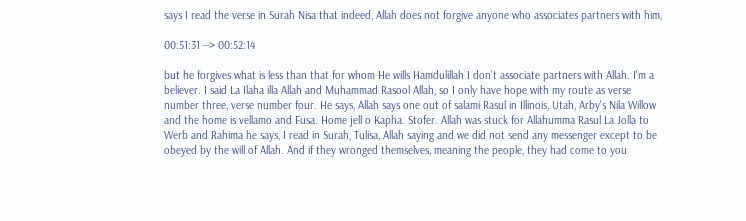says I read the verse in Surah Nisa that indeed, Allah does not forgive anyone who associates partners with him,

00:51:31 --> 00:52:14

but he forgives what is less than that for whom He wills Hamdulillah I don't associate partners with Allah. I'm a believer. I said La Ilaha illa Allah and Muhammad Rasool Allah, so I only have hope with my route as verse number three, verse number four. He says, Allah says one out of salami Rasul in Illinois, Utah, Arby's Nila Willow and the home is vellamo and Fusa. Home jell o Kapha. Stofer. Allah was stuck for Allahumma Rasul La Jolla to Werb and Rahima he says, I read in Surah, Tulisa, Allah saying and we did not send any messenger except to be obeyed by the will of Allah. And if they wronged themselves, meaning the people, they had come to you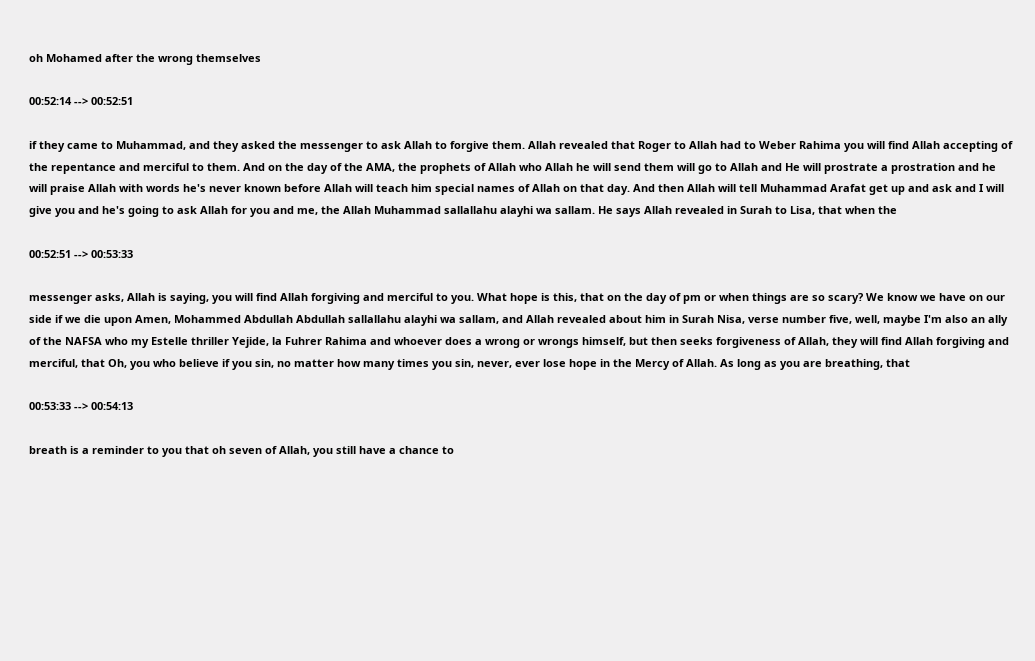oh Mohamed after the wrong themselves

00:52:14 --> 00:52:51

if they came to Muhammad, and they asked the messenger to ask Allah to forgive them. Allah revealed that Roger to Allah had to Weber Rahima you will find Allah accepting of the repentance and merciful to them. And on the day of the AMA, the prophets of Allah who Allah he will send them will go to Allah and He will prostrate a prostration and he will praise Allah with words he's never known before Allah will teach him special names of Allah on that day. And then Allah will tell Muhammad Arafat get up and ask and I will give you and he's going to ask Allah for you and me, the Allah Muhammad sallallahu alayhi wa sallam. He says Allah revealed in Surah to Lisa, that when the

00:52:51 --> 00:53:33

messenger asks, Allah is saying, you will find Allah forgiving and merciful to you. What hope is this, that on the day of pm or when things are so scary? We know we have on our side if we die upon Amen, Mohammed Abdullah Abdullah sallallahu alayhi wa sallam, and Allah revealed about him in Surah Nisa, verse number five, well, maybe I'm also an ally of the NAFSA who my Estelle thriller Yejide, la Fuhrer Rahima and whoever does a wrong or wrongs himself, but then seeks forgiveness of Allah, they will find Allah forgiving and merciful, that Oh, you who believe if you sin, no matter how many times you sin, never, ever lose hope in the Mercy of Allah. As long as you are breathing, that

00:53:33 --> 00:54:13

breath is a reminder to you that oh seven of Allah, you still have a chance to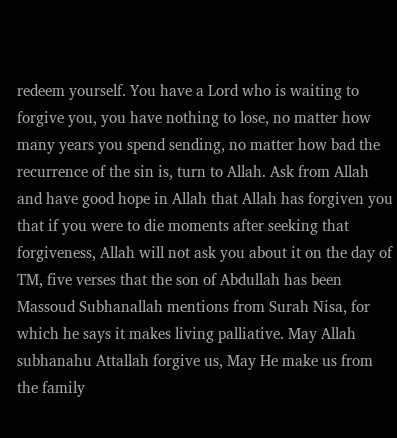redeem yourself. You have a Lord who is waiting to forgive you, you have nothing to lose, no matter how many years you spend sending, no matter how bad the recurrence of the sin is, turn to Allah. Ask from Allah and have good hope in Allah that Allah has forgiven you that if you were to die moments after seeking that forgiveness, Allah will not ask you about it on the day of TM, five verses that the son of Abdullah has been Massoud Subhanallah mentions from Surah Nisa, for which he says it makes living palliative. May Allah subhanahu Attallah forgive us, May He make us from the family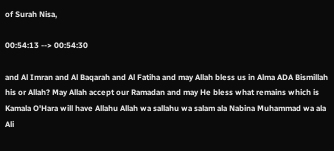of Surah Nisa,

00:54:13 --> 00:54:30

and Al Imran and Al Baqarah and Al Fatiha and may Allah bless us in Alma ADA Bismillah his or Allah? May Allah accept our Ramadan and may He bless what remains which is Kamala O'Hara will have Allahu Allah wa sallahu wa salam ala Nabina Muhammad wa ala Ali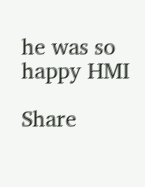he was so happy HMI

Share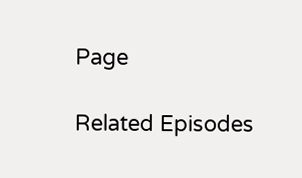Page

Related Episodes